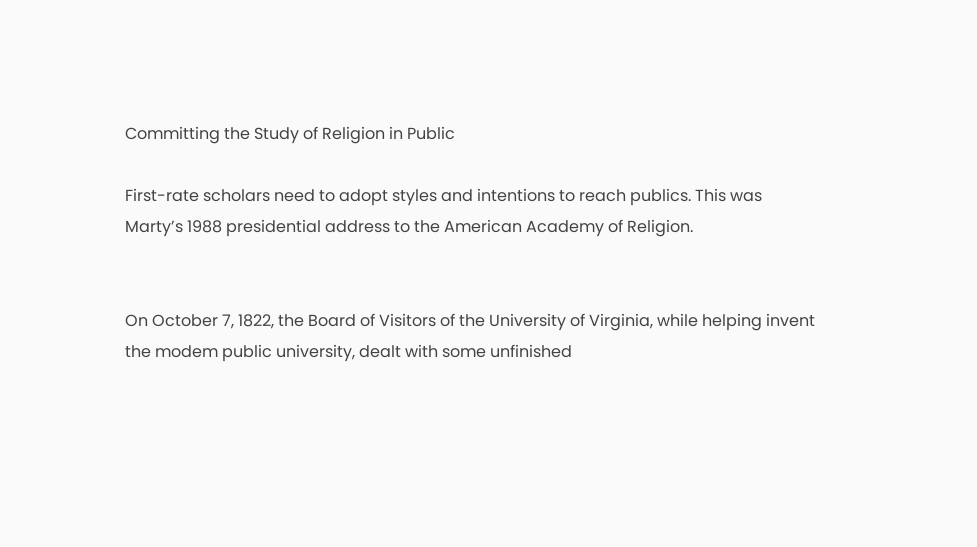Committing the Study of Religion in Public

First-rate scholars need to adopt styles and intentions to reach publics. This was Marty’s 1988 presidential address to the American Academy of Religion.


On October 7, 1822, the Board of Visitors of the University of Virginia, while helping invent the modem public university, dealt with some unfinished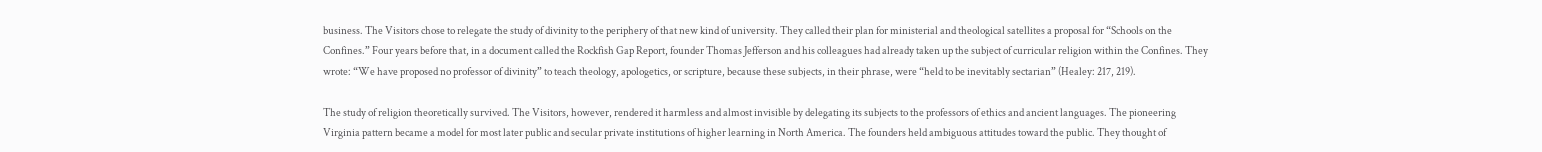business. The Visitors chose to relegate the study of divinity to the periphery of that new kind of university. They called their plan for ministerial and theological satellites a proposal for “Schools on the Confines.” Four years before that, in a document called the Rockfish Gap Report, founder Thomas Jefferson and his colleagues had already taken up the subject of curricular religion within the Confines. They wrote: “We have proposed no professor of divinity” to teach theology, apologetics, or scripture, because these subjects, in their phrase, were “held to be inevitably sectarian” (Healey: 217, 219).

The study of religion theoretically survived. The Visitors, however, rendered it harmless and almost invisible by delegating its subjects to the professors of ethics and ancient languages. The pioneering Virginia pattern became a model for most later public and secular private institutions of higher learning in North America. The founders held ambiguous attitudes toward the public. They thought of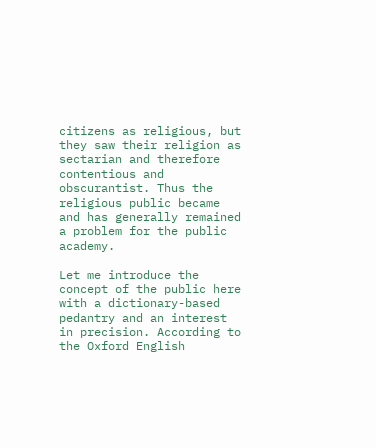citizens as religious, but they saw their religion as sectarian and therefore contentious and obscurantist. Thus the religious public became and has generally remained a problem for the public academy.

Let me introduce the concept of the public here with a dictionary-based pedantry and an interest in precision. According to the Oxford English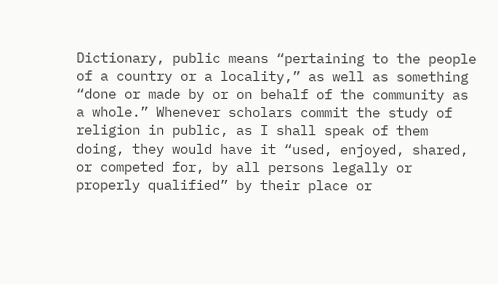Dictionary, public means “pertaining to the people of a country or a locality,” as well as something “done or made by or on behalf of the community as a whole.” Whenever scholars commit the study of religion in public, as I shall speak of them doing, they would have it “used, enjoyed, shared, or competed for, by all persons legally or properly qualified” by their place or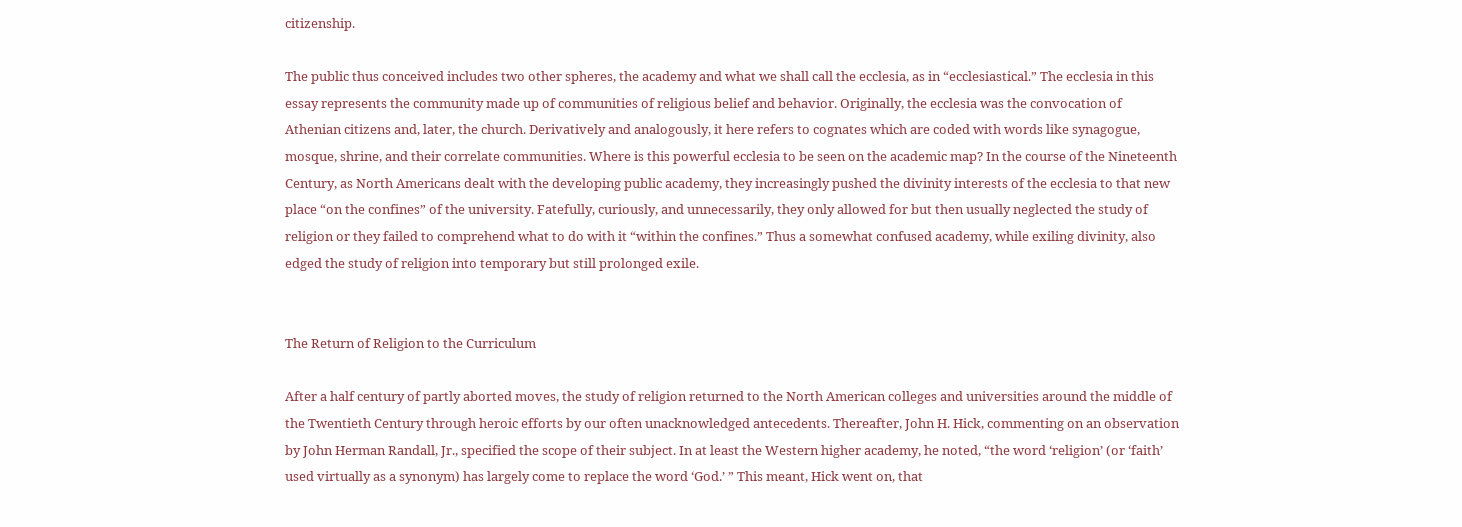citizenship.

The public thus conceived includes two other spheres, the academy and what we shall call the ecclesia, as in “ecclesiastical.” The ecclesia in this essay represents the community made up of communities of religious belief and behavior. Originally, the ecclesia was the convocation of Athenian citizens and, later, the church. Derivatively and analogously, it here refers to cognates which are coded with words like synagogue, mosque, shrine, and their correlate communities. Where is this powerful ecclesia to be seen on the academic map? In the course of the Nineteenth Century, as North Americans dealt with the developing public academy, they increasingly pushed the divinity interests of the ecclesia to that new place “on the confines” of the university. Fatefully, curiously, and unnecessarily, they only allowed for but then usually neglected the study of religion or they failed to comprehend what to do with it “within the confines.” Thus a somewhat confused academy, while exiling divinity, also edged the study of religion into temporary but still prolonged exile.


The Return of Religion to the Curriculum

After a half century of partly aborted moves, the study of religion returned to the North American colleges and universities around the middle of the Twentieth Century through heroic efforts by our often unacknowledged antecedents. Thereafter, John H. Hick, commenting on an observation by John Herman Randall, Jr., specified the scope of their subject. In at least the Western higher academy, he noted, “the word ‘religion’ (or ‘faith’ used virtually as a synonym) has largely come to replace the word ‘God.’ ” This meant, Hick went on, that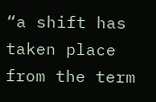“a shift has taken place from the term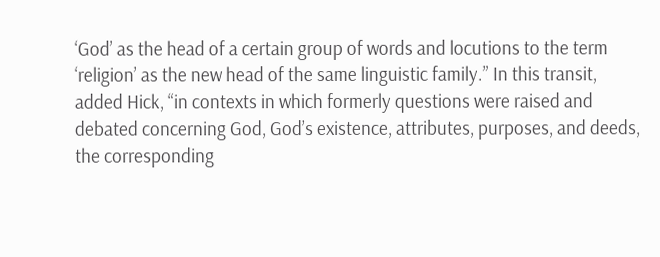‘God’ as the head of a certain group of words and locutions to the term ‘religion’ as the new head of the same linguistic family.” In this transit, added Hick, “in contexts in which formerly questions were raised and debated concerning God, God’s existence, attributes, purposes, and deeds, the corresponding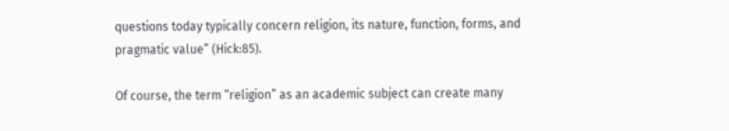questions today typically concern religion, its nature, function, forms, and pragmatic value” (Hick:85).

Of course, the term “religion” as an academic subject can create many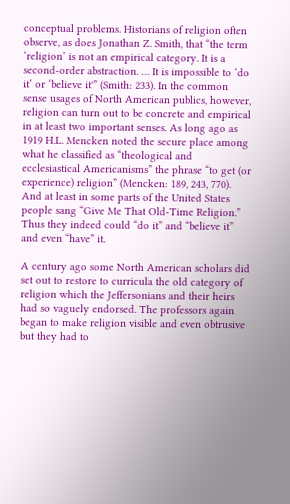conceptual problems. Historians of religion often observe, as does Jonathan Z. Smith, that “the term ‘religion’ is not an empirical category. It is a second-order abstraction. … It is impossible to ‘do it’ or ‘believe it'” (Smith: 233). In the common sense usages of North American publics, however, religion can turn out to be concrete and empirical in at least two important senses. As long ago as 1919 H.L. Mencken noted the secure place among what he classified as “theological and ecclesiastical Americanisms” the phrase “to get (or experience) religion” (Mencken: 189, 243, 770). And at least in some parts of the United States people sang “Give Me That Old-Time Religion.” Thus they indeed could “do it” and “believe it” and even “have” it.

A century ago some North American scholars did set out to restore to curricula the old category of religion which the Jeffersonians and their heirs had so vaguely endorsed. The professors again began to make religion visible and even obtrusive but they had to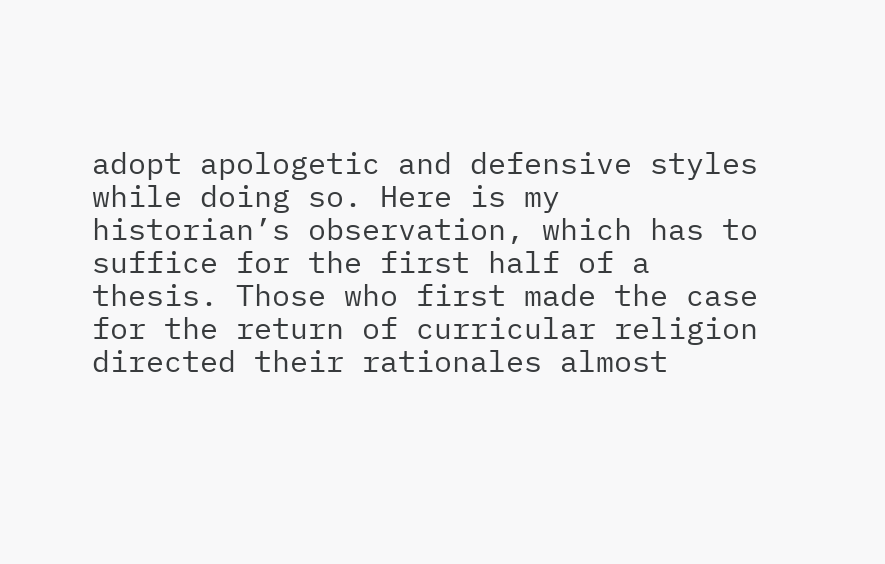adopt apologetic and defensive styles while doing so. Here is my historian’s observation, which has to suffice for the first half of a thesis. Those who first made the case for the return of curricular religion directed their rationales almost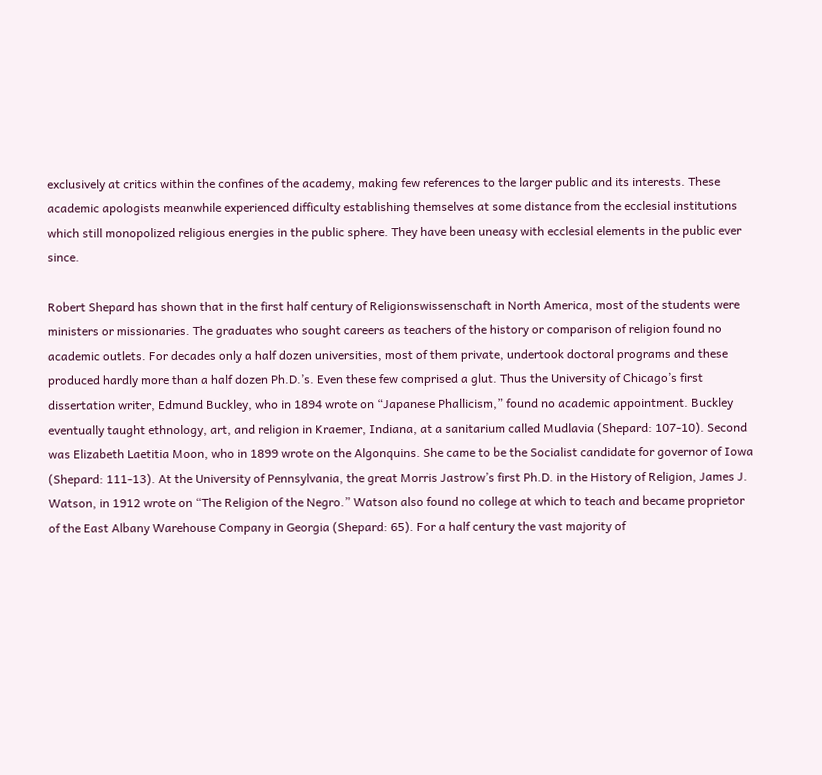exclusively at critics within the confines of the academy, making few references to the larger public and its interests. These academic apologists meanwhile experienced difficulty establishing themselves at some distance from the ecclesial institutions which still monopolized religious energies in the public sphere. They have been uneasy with ecclesial elements in the public ever since.

Robert Shepard has shown that in the first half century of Religionswissenschaft in North America, most of the students were ministers or missionaries. The graduates who sought careers as teachers of the history or comparison of religion found no academic outlets. For decades only a half dozen universities, most of them private, undertook doctoral programs and these produced hardly more than a half dozen Ph.D.’s. Even these few comprised a glut. Thus the University of Chicago’s first dissertation writer, Edmund Buckley, who in 1894 wrote on “Japanese Phallicism,” found no academic appointment. Buckley eventually taught ethnology, art, and religion in Kraemer, Indiana, at a sanitarium called Mudlavia (Shepard: 107-10). Second was Elizabeth Laetitia Moon, who in 1899 wrote on the Algonquins. She came to be the Socialist candidate for governor of Iowa (Shepard: 111-13). At the University of Pennsylvania, the great Morris Jastrow’s first Ph.D. in the History of Religion, James J. Watson, in 1912 wrote on “The Religion of the Negro.” Watson also found no college at which to teach and became proprietor of the East Albany Warehouse Company in Georgia (Shepard: 65). For a half century the vast majority of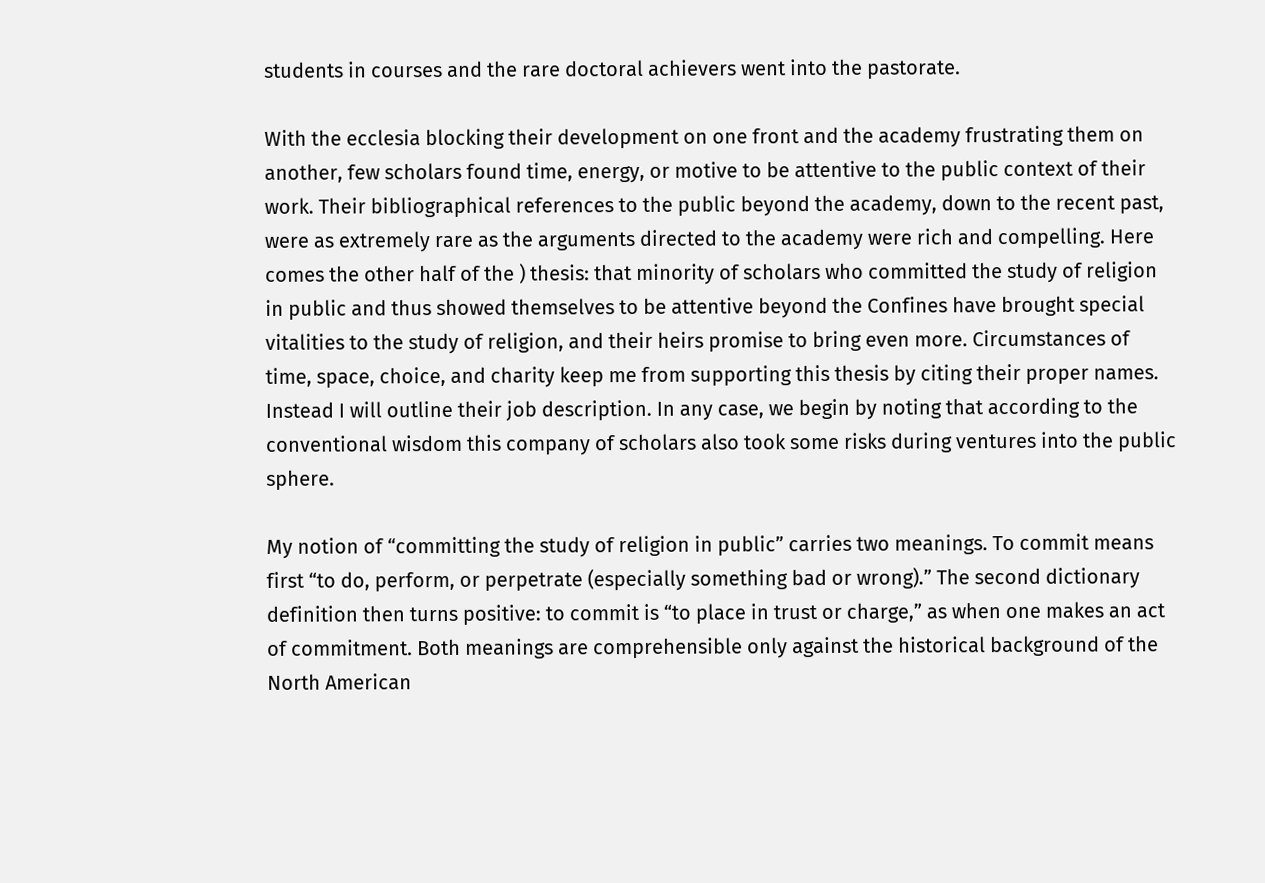students in courses and the rare doctoral achievers went into the pastorate.

With the ecclesia blocking their development on one front and the academy frustrating them on another, few scholars found time, energy, or motive to be attentive to the public context of their work. Their bibliographical references to the public beyond the academy, down to the recent past, were as extremely rare as the arguments directed to the academy were rich and compelling. Here comes the other half of the ) thesis: that minority of scholars who committed the study of religion in public and thus showed themselves to be attentive beyond the Confines have brought special vitalities to the study of religion, and their heirs promise to bring even more. Circumstances of time, space, choice, and charity keep me from supporting this thesis by citing their proper names. Instead I will outline their job description. In any case, we begin by noting that according to the conventional wisdom this company of scholars also took some risks during ventures into the public sphere.

My notion of “committing the study of religion in public” carries two meanings. To commit means first “to do, perform, or perpetrate (especially something bad or wrong).” The second dictionary definition then turns positive: to commit is “to place in trust or charge,” as when one makes an act of commitment. Both meanings are comprehensible only against the historical background of the North American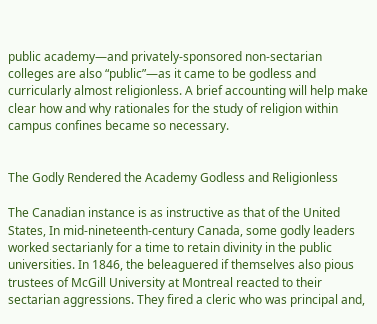public academy—and privately-sponsored non-sectarian colleges are also “public”—as it came to be godless and curricularly almost religionless. A brief accounting will help make clear how and why rationales for the study of religion within campus confines became so necessary.


The Godly Rendered the Academy Godless and Religionless

The Canadian instance is as instructive as that of the United States, In mid-nineteenth-century Canada, some godly leaders worked sectarianly for a time to retain divinity in the public universities. In 1846, the beleaguered if themselves also pious trustees of McGill University at Montreal reacted to their sectarian aggressions. They fired a cleric who was principal and,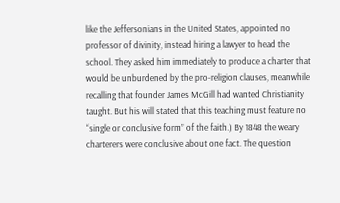like the Jeffersonians in the United States, appointed no professor of divinity, instead hiring a lawyer to head the school. They asked him immediately to produce a charter that would be unburdened by the pro-religion clauses, meanwhile recalling that founder James McGill had wanted Christianity taught. But his will stated that this teaching must feature no “single or conclusive form” of the faith.) By 1848 the weary charterers were conclusive about one fact. The question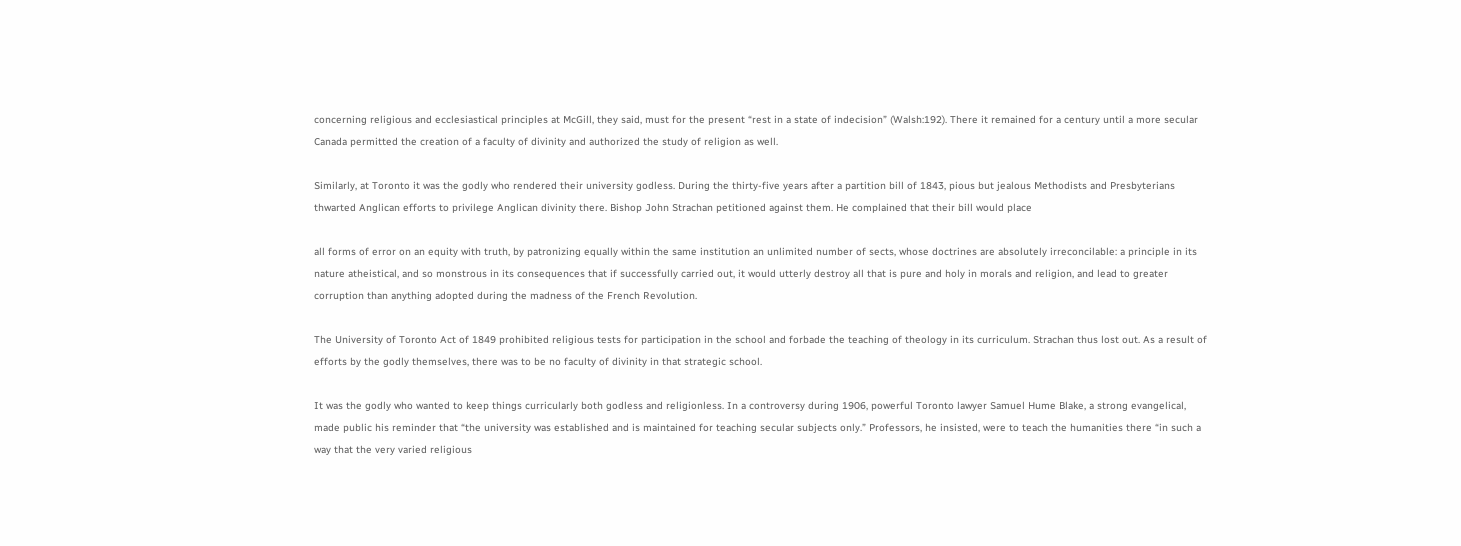concerning religious and ecclesiastical principles at McGill, they said, must for the present “rest in a state of indecision” (Walsh:192). There it remained for a century until a more secular Canada permitted the creation of a faculty of divinity and authorized the study of religion as well.

Similarly, at Toronto it was the godly who rendered their university godless. During the thirty-five years after a partition bill of 1843, pious but jealous Methodists and Presbyterians thwarted Anglican efforts to privilege Anglican divinity there. Bishop John Strachan petitioned against them. He complained that their bill would place

all forms of error on an equity with truth, by patronizing equally within the same institution an unlimited number of sects, whose doctrines are absolutely irreconcilable: a principle in its nature atheistical, and so monstrous in its consequences that if successfully carried out, it would utterly destroy all that is pure and holy in morals and religion, and lead to greater corruption than anything adopted during the madness of the French Revolution.

The University of Toronto Act of 1849 prohibited religious tests for participation in the school and forbade the teaching of theology in its curriculum. Strachan thus lost out. As a result of efforts by the godly themselves, there was to be no faculty of divinity in that strategic school.

It was the godly who wanted to keep things curricularly both godless and religionless. In a controversy during 1906, powerful Toronto lawyer Samuel Hume Blake, a strong evangelical, made public his reminder that “the university was established and is maintained for teaching secular subjects only.” Professors, he insisted, were to teach the humanities there “in such a way that the very varied religious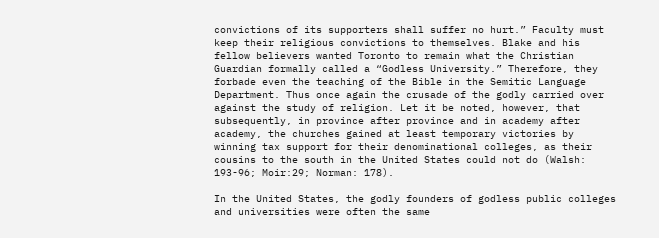convictions of its supporters shall suffer no hurt.” Faculty must keep their religious convictions to themselves. Blake and his fellow believers wanted Toronto to remain what the Christian Guardian formally called a “Godless University.” Therefore, they forbade even the teaching of the Bible in the Semitic Language Department. Thus once again the crusade of the godly carried over against the study of religion. Let it be noted, however, that subsequently, in province after province and in academy after academy, the churches gained at least temporary victories by winning tax support for their denominational colleges, as their cousins to the south in the United States could not do (Walsh: 193-96; Moir:29; Norman: 178).

In the United States, the godly founders of godless public colleges and universities were often the same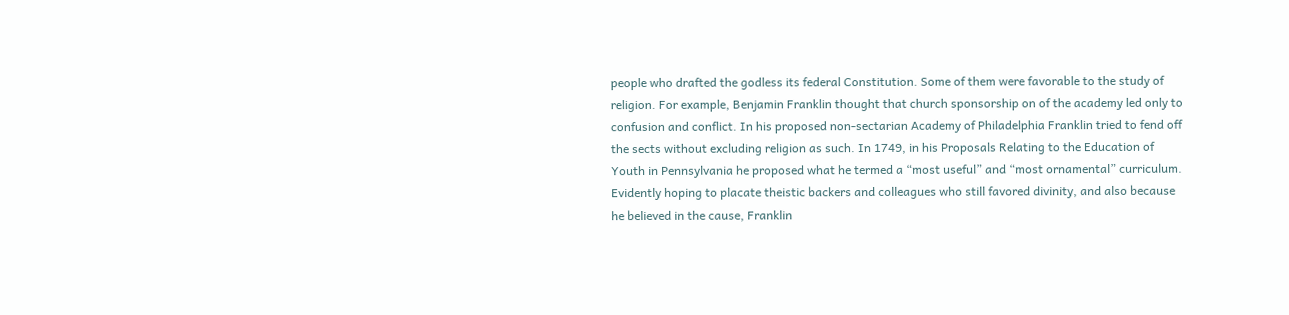people who drafted the godless its federal Constitution. Some of them were favorable to the study of religion. For example, Benjamin Franklin thought that church sponsorship on of the academy led only to confusion and conflict. In his proposed non-sectarian Academy of Philadelphia Franklin tried to fend off the sects without excluding religion as such. In 1749, in his Proposals Relating to the Education of Youth in Pennsylvania he proposed what he termed a “most useful” and “most ornamental” curriculum. Evidently hoping to placate theistic backers and colleagues who still favored divinity, and also because he believed in the cause, Franklin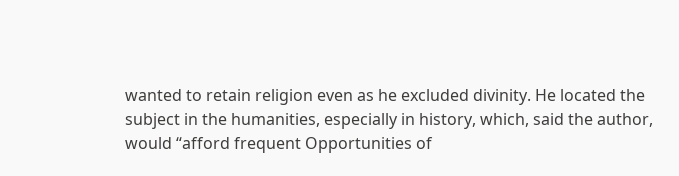wanted to retain religion even as he excluded divinity. He located the subject in the humanities, especially in history, which, said the author, would “afford frequent Opportunities of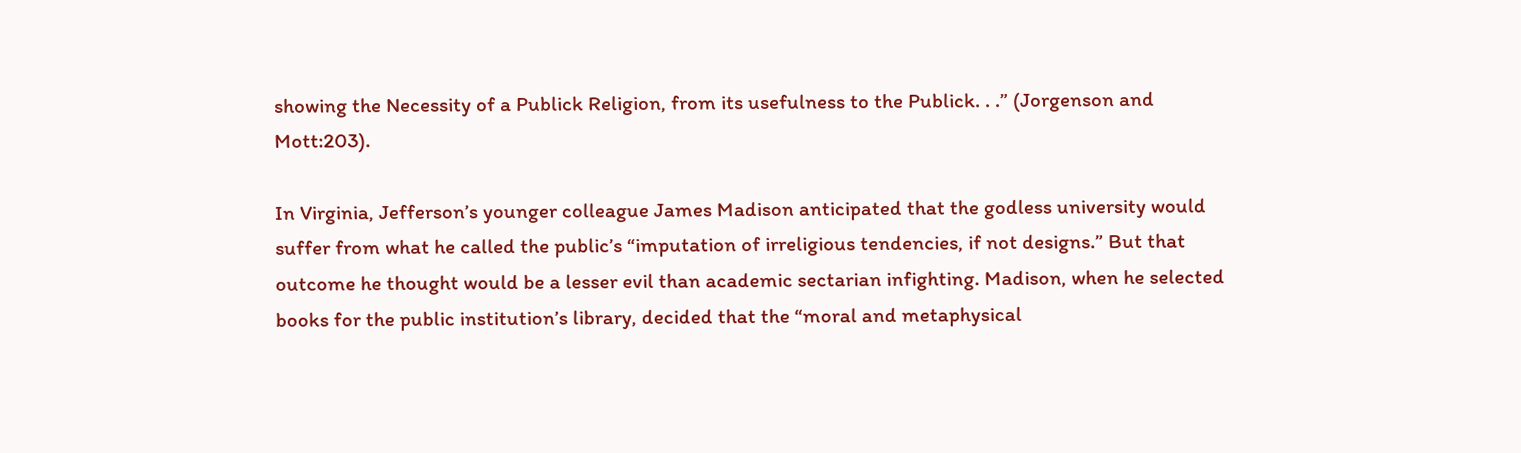showing the Necessity of a Publick Religion, from its usefulness to the Publick. . .” (Jorgenson and Mott:203).

In Virginia, Jefferson’s younger colleague James Madison anticipated that the godless university would suffer from what he called the public’s “imputation of irreligious tendencies, if not designs.” But that outcome he thought would be a lesser evil than academic sectarian infighting. Madison, when he selected books for the public institution’s library, decided that the “moral and metaphysical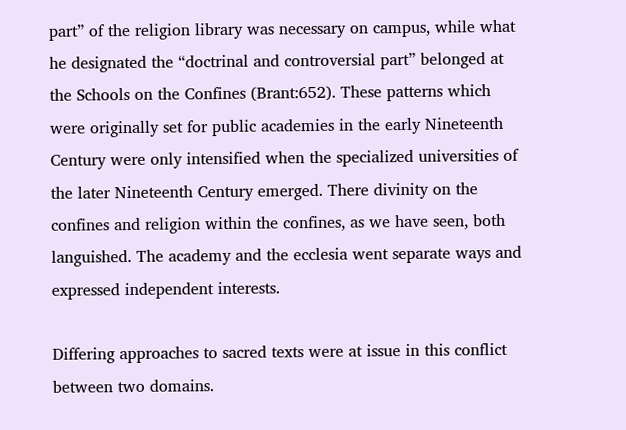part” of the religion library was necessary on campus, while what he designated the “doctrinal and controversial part” belonged at the Schools on the Confines (Brant:652). These patterns which were originally set for public academies in the early Nineteenth Century were only intensified when the specialized universities of the later Nineteenth Century emerged. There divinity on the confines and religion within the confines, as we have seen, both languished. The academy and the ecclesia went separate ways and expressed independent interests.

Differing approaches to sacred texts were at issue in this conflict between two domains.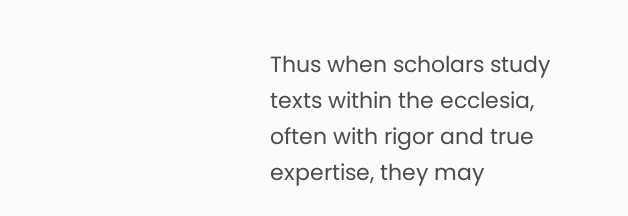Thus when scholars study texts within the ecclesia, often with rigor and true expertise, they may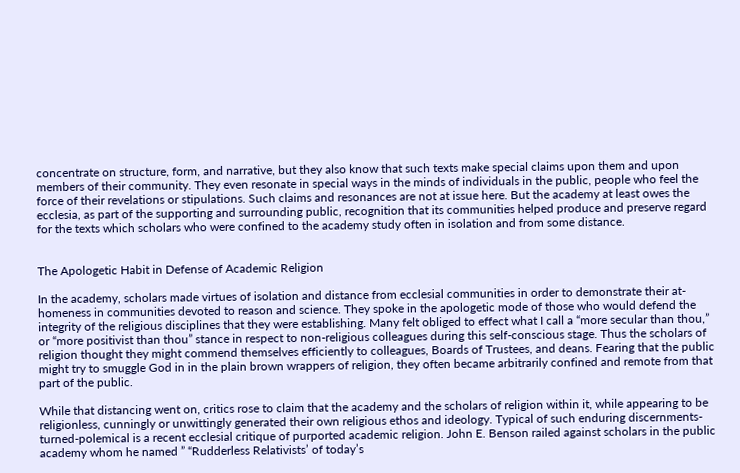concentrate on structure, form, and narrative, but they also know that such texts make special claims upon them and upon members of their community. They even resonate in special ways in the minds of individuals in the public, people who feel the force of their revelations or stipulations. Such claims and resonances are not at issue here. But the academy at least owes the ecclesia, as part of the supporting and surrounding public, recognition that its communities helped produce and preserve regard for the texts which scholars who were confined to the academy study often in isolation and from some distance.


The Apologetic Habit in Defense of Academic Religion

In the academy, scholars made virtues of isolation and distance from ecclesial communities in order to demonstrate their at-homeness in communities devoted to reason and science. They spoke in the apologetic mode of those who would defend the integrity of the religious disciplines that they were establishing. Many felt obliged to effect what I call a “more secular than thou,” or “more positivist than thou” stance in respect to non-religious colleagues during this self-conscious stage. Thus the scholars of religion thought they might commend themselves efficiently to colleagues, Boards of Trustees, and deans. Fearing that the public might try to smuggle God in in the plain brown wrappers of religion, they often became arbitrarily confined and remote from that part of the public.

While that distancing went on, critics rose to claim that the academy and the scholars of religion within it, while appearing to be religionless, cunningly or unwittingly generated their own religious ethos and ideology. Typical of such enduring discernments-turned-polemical is a recent ecclesial critique of purported academic religion. John E. Benson railed against scholars in the public academy whom he named ” “Rudderless Relativists’ of today’s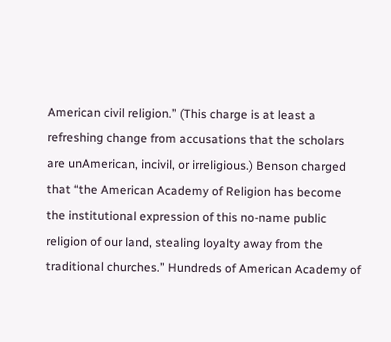American civil religion.” (This charge is at least a refreshing change from accusations that the scholars are unAmerican, incivil, or irreligious.) Benson charged that “the American Academy of Religion has become the institutional expression of this no-name public religion of our land, stealing loyalty away from the traditional churches.” Hundreds of American Academy of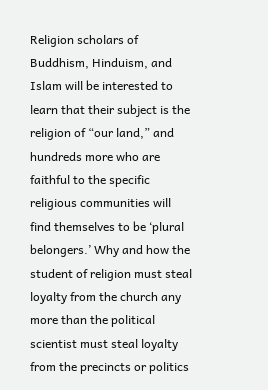Religion scholars of Buddhism, Hinduism, and Islam will be interested to learn that their subject is the religion of “our land,” and hundreds more who are faithful to the specific religious communities will find themselves to be ‘plural belongers.’ Why and how the student of religion must steal loyalty from the church any more than the political scientist must steal loyalty from the precincts or politics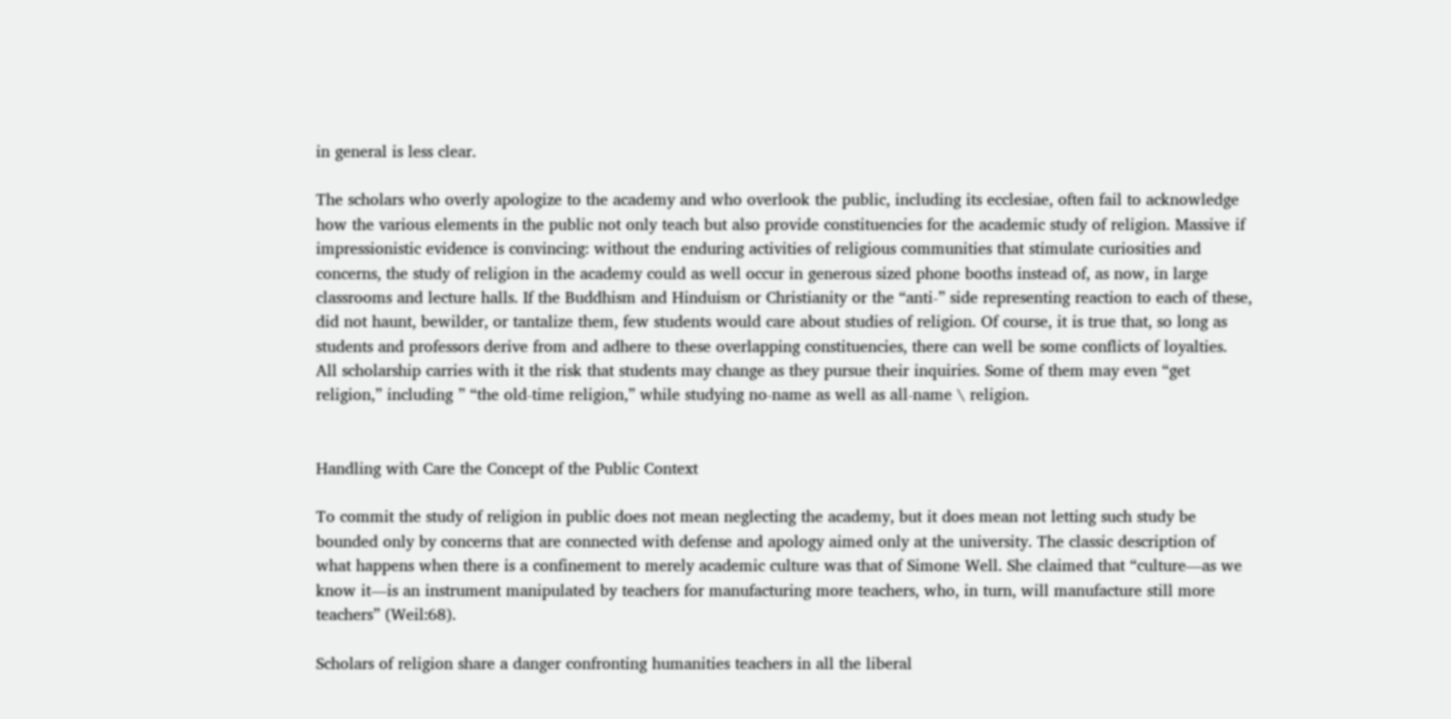in general is less clear.

The scholars who overly apologize to the academy and who overlook the public, including its ecclesiae, often fail to acknowledge how the various elements in the public not only teach but also provide constituencies for the academic study of religion. Massive if impressionistic evidence is convincing: without the enduring activities of religious communities that stimulate curiosities and concerns, the study of religion in the academy could as well occur in generous sized phone booths instead of, as now, in large classrooms and lecture halls. If the Buddhism and Hinduism or Christianity or the “anti-” side representing reaction to each of these, did not haunt, bewilder, or tantalize them, few students would care about studies of religion. Of course, it is true that, so long as students and professors derive from and adhere to these overlapping constituencies, there can well be some conflicts of loyalties. All scholarship carries with it the risk that students may change as they pursue their inquiries. Some of them may even “get religion,” including ” “the old-time religion,” while studying no-name as well as all-name \ religion.


Handling with Care the Concept of the Public Context

To commit the study of religion in public does not mean neglecting the academy, but it does mean not letting such study be bounded only by concerns that are connected with defense and apology aimed only at the university. The classic description of what happens when there is a confinement to merely academic culture was that of Simone Well. She claimed that “culture—as we know it—is an instrument manipulated by teachers for manufacturing more teachers, who, in turn, will manufacture still more teachers” (Weil:68).

Scholars of religion share a danger confronting humanities teachers in all the liberal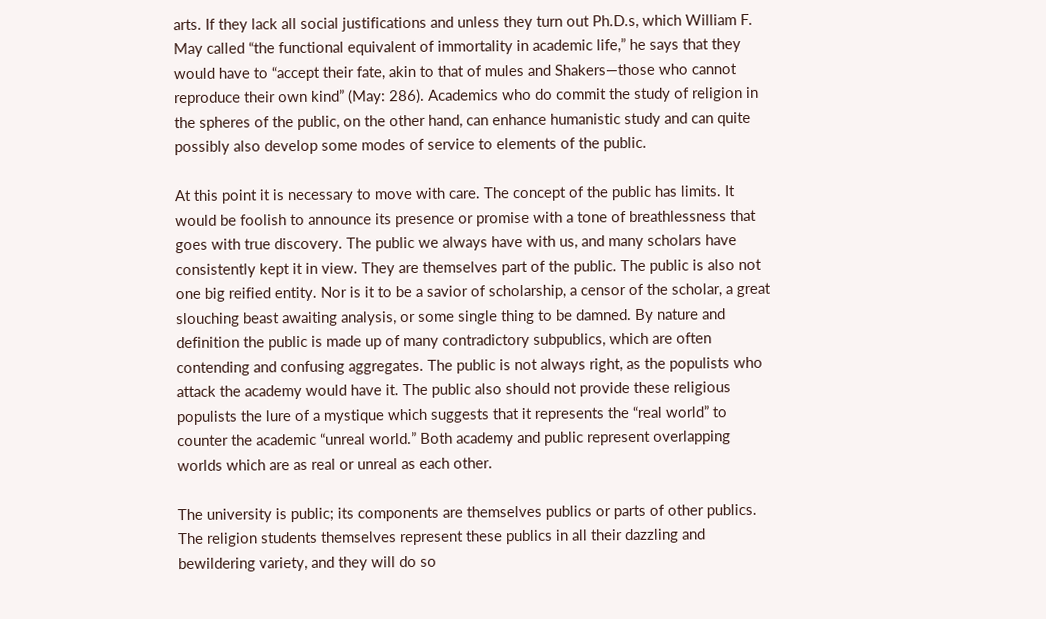arts. If they lack all social justifications and unless they turn out Ph.D.s, which William F. May called “the functional equivalent of immortality in academic life,” he says that they would have to “accept their fate, akin to that of mules and Shakers—those who cannot reproduce their own kind” (May: 286). Academics who do commit the study of religion in the spheres of the public, on the other hand, can enhance humanistic study and can quite possibly also develop some modes of service to elements of the public.

At this point it is necessary to move with care. The concept of the public has limits. It would be foolish to announce its presence or promise with a tone of breathlessness that goes with true discovery. The public we always have with us, and many scholars have consistently kept it in view. They are themselves part of the public. The public is also not one big reified entity. Nor is it to be a savior of scholarship, a censor of the scholar, a great slouching beast awaiting analysis, or some single thing to be damned. By nature and definition the public is made up of many contradictory subpublics, which are often contending and confusing aggregates. The public is not always right, as the populists who attack the academy would have it. The public also should not provide these religious populists the lure of a mystique which suggests that it represents the “real world” to counter the academic “unreal world.” Both academy and public represent overlapping worlds which are as real or unreal as each other.

The university is public; its components are themselves publics or parts of other publics. The religion students themselves represent these publics in all their dazzling and bewildering variety, and they will do so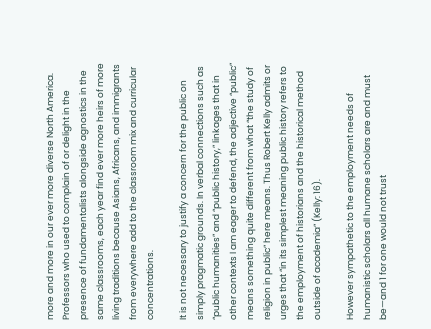more and more in our ever more diverse North America. Professors who used to complain of or delight in the presence of fundamentalists alongside agnostics in the same classrooms, each year find ever more heirs of more living traditions because Asians, Africans, and immigrants from everywhere add to the classroom mix and curricular concentrations.

It is not necessary to justify a concern for the public on simply pragmatic grounds. In verbal connections such as “public humanities” and “public history,” linkages that in other contexts I am eager to defend, the adjective “public” means something quite different from what “the study of religion in public” here means. Thus Robert Kelly admits or urges that “in its simplest meaning public history refers to the employment of historians and the historical method outside of academia” (Kelly: 16).

However sympathetic to the employment needs of humanistic scholars all humane scholars are and must be—and 1 for one would not trust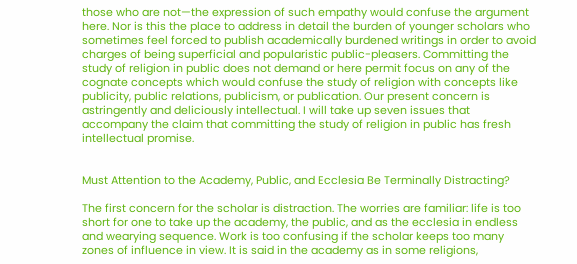those who are not—the expression of such empathy would confuse the argument here. Nor is this the place to address in detail the burden of younger scholars who sometimes feel forced to publish academically burdened writings in order to avoid charges of being superficial and popularistic public-pleasers. Committing the study of religion in public does not demand or here permit focus on any of the cognate concepts which would confuse the study of religion with concepts like publicity, public relations, publicism, or publication. Our present concern is astringently and deliciously intellectual. I will take up seven issues that accompany the claim that committing the study of religion in public has fresh intellectual promise.


Must Attention to the Academy, Public, and Ecclesia Be Terminally Distracting?

The first concern for the scholar is distraction. The worries are familiar: life is too short for one to take up the academy, the public, and as the ecclesia in endless and wearying sequence. Work is too confusing if the scholar keeps too many zones of influence in view. It is said in the academy as in some religions,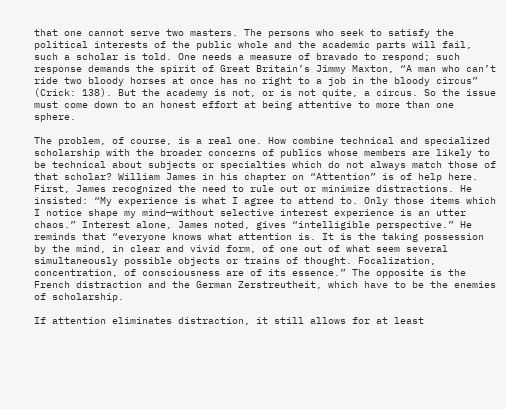that one cannot serve two masters. The persons who seek to satisfy the political interests of the public whole and the academic parts will fail, such a scholar is told. One needs a measure of bravado to respond; such response demands the spirit of Great Britain’s Jimmy Maxton, “A man who can’t ride two bloody horses at once has no right to a job in the bloody circus” (Crick: 138). But the academy is not, or is not quite, a circus. So the issue must come down to an honest effort at being attentive to more than one sphere.

The problem, of course, is a real one. How combine technical and specialized scholarship with the broader concerns of publics whose members are likely to be technical about subjects or specialties which do not always match those of that scholar? William James in his chapter on “Attention” is of help here. First, James recognized the need to rule out or minimize distractions. He insisted: “My experience is what I agree to attend to. Only those items which I notice shape my mind—without selective interest experience is an utter chaos.” Interest alone, James noted, gives “intelligible perspective.” He reminds that “everyone knows what attention is. It is the taking possession by the mind, in clear and vivid form, of one out of what seem several simultaneously possible objects or trains of thought. Focalization, concentration, of consciousness are of its essence.” The opposite is the French distraction and the German Zerstreutheit, which have to be the enemies of scholarship.

If attention eliminates distraction, it still allows for at least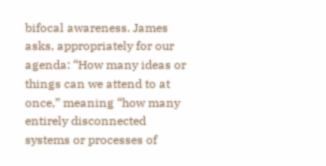bifocal awareness. James asks, appropriately for our agenda: “How many ideas or things can we attend to at once,” meaning “how many entirely disconnected systems or processes of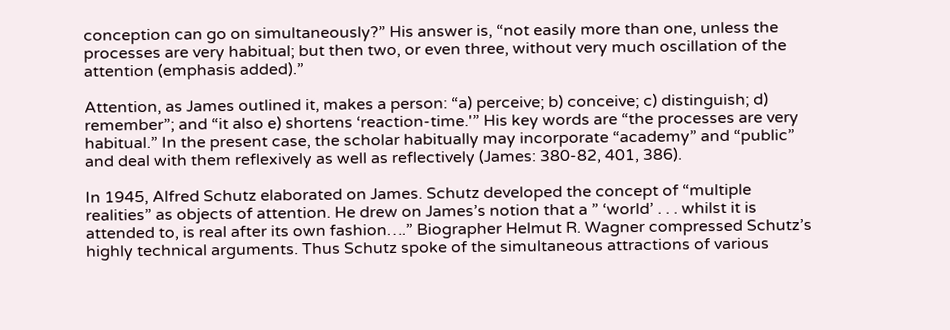conception can go on simultaneously?” His answer is, “not easily more than one, unless the processes are very habitual; but then two, or even three, without very much oscillation of the attention (emphasis added).”

Attention, as James outlined it, makes a person: “a) perceive; b) conceive; c) distinguish; d) remember”; and “it also e) shortens ‘reaction-time.'” His key words are “the processes are very habitual.” In the present case, the scholar habitually may incorporate “academy” and “public” and deal with them reflexively as well as reflectively (James: 380-82, 401, 386).

In 1945, Alfred Schutz elaborated on James. Schutz developed the concept of “multiple realities” as objects of attention. He drew on James’s notion that a ” ‘world’ . . . whilst it is attended to, is real after its own fashion….” Biographer Helmut R. Wagner compressed Schutz’s highly technical arguments. Thus Schutz spoke of the simultaneous attractions of various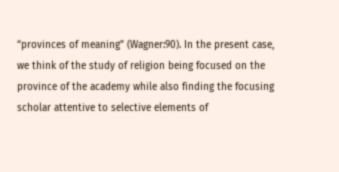“provinces of meaning” (Wagner:90). In the present case, we think of the study of religion being focused on the province of the academy while also finding the focusing scholar attentive to selective elements of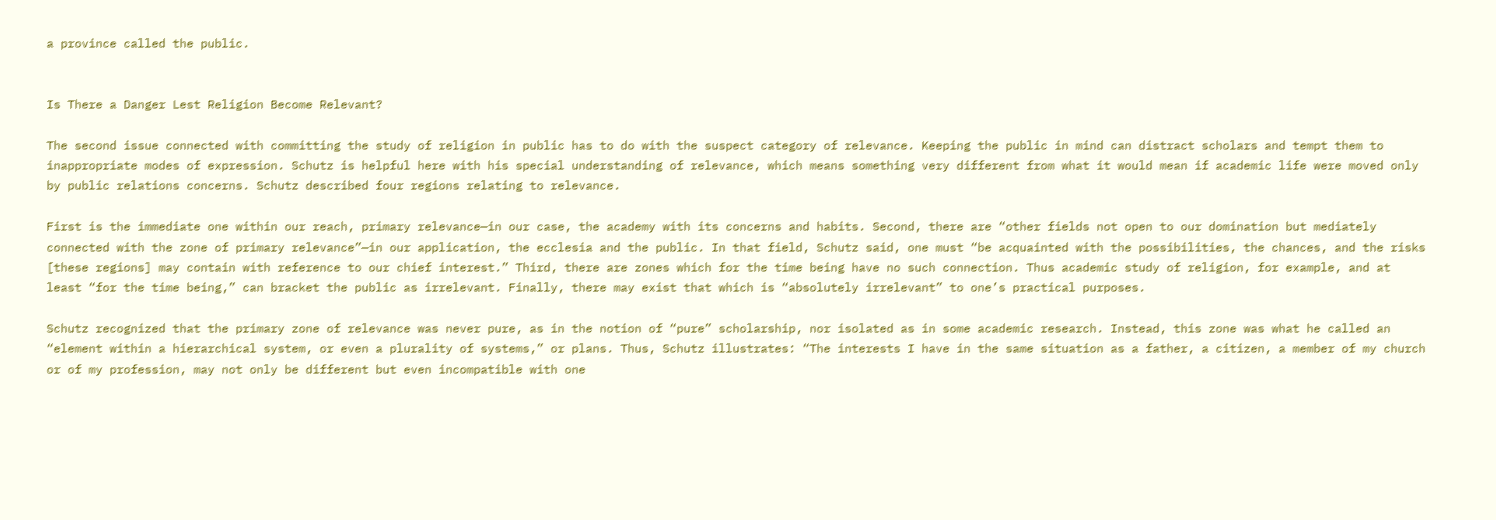a province called the public.


Is There a Danger Lest Religion Become Relevant?

The second issue connected with committing the study of religion in public has to do with the suspect category of relevance. Keeping the public in mind can distract scholars and tempt them to inappropriate modes of expression. Schutz is helpful here with his special understanding of relevance, which means something very different from what it would mean if academic life were moved only by public relations concerns. Schutz described four regions relating to relevance.

First is the immediate one within our reach, primary relevance—in our case, the academy with its concerns and habits. Second, there are “other fields not open to our domination but mediately connected with the zone of primary relevance”—in our application, the ecclesia and the public. In that field, Schutz said, one must “be acquainted with the possibilities, the chances, and the risks [these regions] may contain with reference to our chief interest.” Third, there are zones which for the time being have no such connection. Thus academic study of religion, for example, and at least “for the time being,” can bracket the public as irrelevant. Finally, there may exist that which is “absolutely irrelevant” to one’s practical purposes.

Schutz recognized that the primary zone of relevance was never pure, as in the notion of “pure” scholarship, nor isolated as in some academic research. Instead, this zone was what he called an “element within a hierarchical system, or even a plurality of systems,” or plans. Thus, Schutz illustrates: “The interests I have in the same situation as a father, a citizen, a member of my church or of my profession, may not only be different but even incompatible with one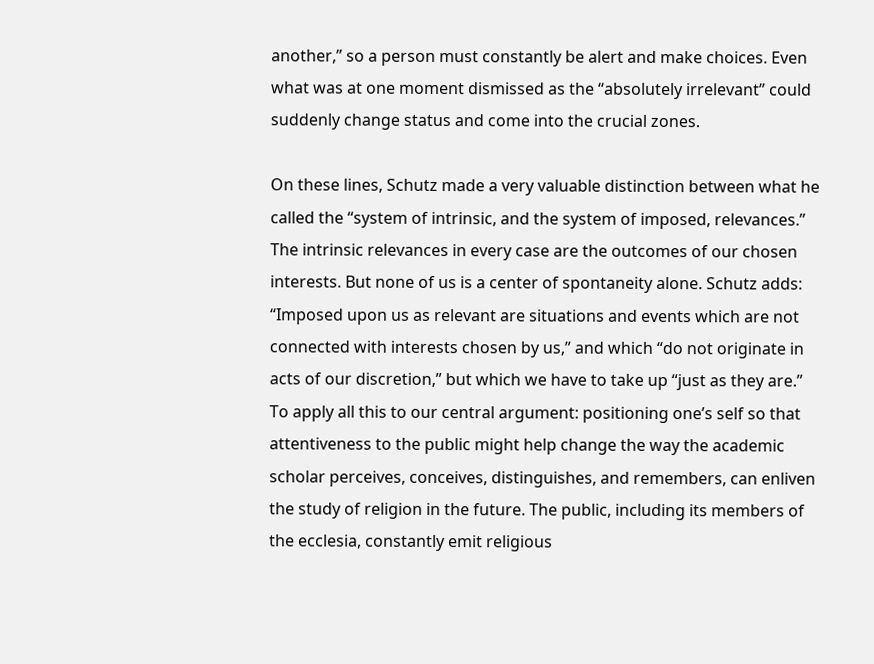another,” so a person must constantly be alert and make choices. Even what was at one moment dismissed as the “absolutely irrelevant” could suddenly change status and come into the crucial zones.

On these lines, Schutz made a very valuable distinction between what he called the “system of intrinsic, and the system of imposed, relevances.” The intrinsic relevances in every case are the outcomes of our chosen interests. But none of us is a center of spontaneity alone. Schutz adds: “Imposed upon us as relevant are situations and events which are not connected with interests chosen by us,” and which “do not originate in acts of our discretion,” but which we have to take up “just as they are.” To apply all this to our central argument: positioning one’s self so that attentiveness to the public might help change the way the academic scholar perceives, conceives, distinguishes, and remembers, can enliven the study of religion in the future. The public, including its members of the ecclesia, constantly emit religious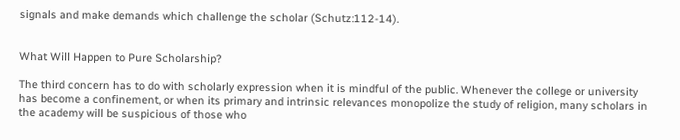signals and make demands which challenge the scholar (Schutz:112-14).


What Will Happen to Pure Scholarship?

The third concern has to do with scholarly expression when it is mindful of the public. Whenever the college or university has become a confinement, or when its primary and intrinsic relevances monopolize the study of religion, many scholars in the academy will be suspicious of those who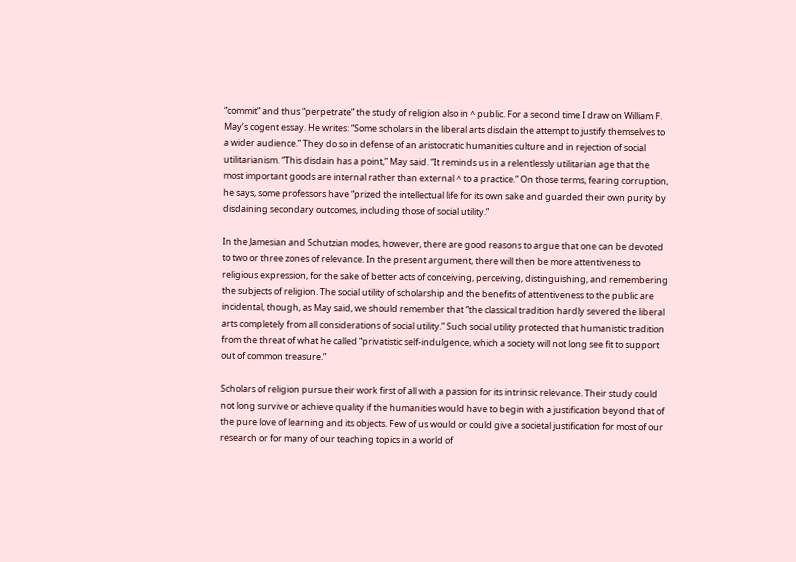“commit” and thus “perpetrate” the study of religion also in ^ public. For a second time I draw on William F. May’s cogent essay. He writes: “Some scholars in the liberal arts disdain the attempt to justify themselves to a wider audience.” They do so in defense of an aristocratic humanities culture and in rejection of social utilitarianism. “This disdain has a point,” May said. “It reminds us in a relentlessly utilitarian age that the most important goods are internal rather than external ^ to a practice.” On those terms, fearing corruption, he says, some professors have “prized the intellectual life for its own sake and guarded their own purity by disdaining secondary outcomes, including those of social utility.”

In the Jamesian and Schutzian modes, however, there are good reasons to argue that one can be devoted to two or three zones of relevance. In the present argument, there will then be more attentiveness to religious expression, for the sake of better acts of conceiving, perceiving, distinguishing, and remembering the subjects of religion. The social utility of scholarship and the benefits of attentiveness to the public are incidental, though, as May said, we should remember that “the classical tradition hardly severed the liberal arts completely from all considerations of social utility.” Such social utility protected that humanistic tradition from the threat of what he called “privatistic self-indulgence, which a society will not long see fit to support out of common treasure.”

Scholars of religion pursue their work first of all with a passion for its intrinsic relevance. Their study could not long survive or achieve quality if the humanities would have to begin with a justification beyond that of the pure love of learning and its objects. Few of us would or could give a societal justification for most of our research or for many of our teaching topics in a world of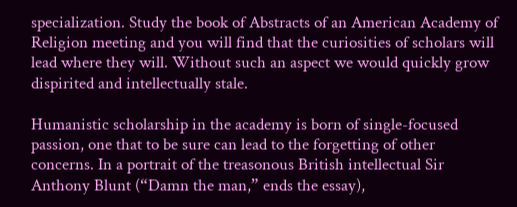specialization. Study the book of Abstracts of an American Academy of Religion meeting and you will find that the curiosities of scholars will lead where they will. Without such an aspect we would quickly grow dispirited and intellectually stale.

Humanistic scholarship in the academy is born of single-focused passion, one that to be sure can lead to the forgetting of other concerns. In a portrait of the treasonous British intellectual Sir Anthony Blunt (“Damn the man,” ends the essay),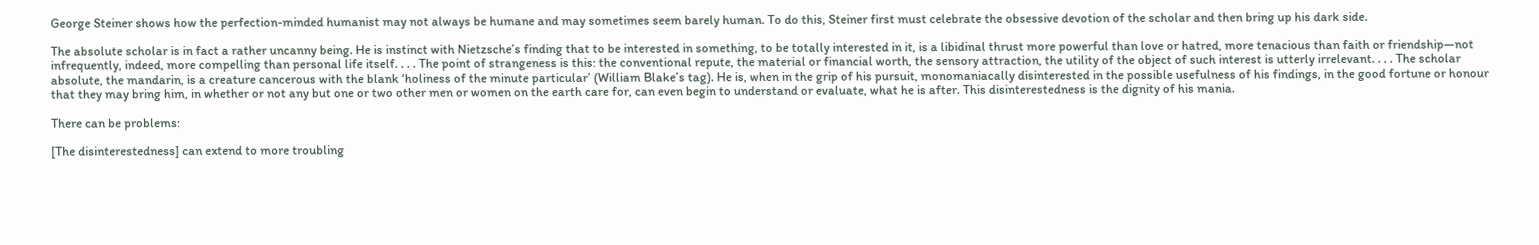George Steiner shows how the perfection-minded humanist may not always be humane and may sometimes seem barely human. To do this, Steiner first must celebrate the obsessive devotion of the scholar and then bring up his dark side.

The absolute scholar is in fact a rather uncanny being. He is instinct with Nietzsche’s finding that to be interested in something, to be totally interested in it, is a libidinal thrust more powerful than love or hatred, more tenacious than faith or friendship—not infrequently, indeed, more compelling than personal life itself. . . . The point of strangeness is this: the conventional repute, the material or financial worth, the sensory attraction, the utility of the object of such interest is utterly irrelevant. . . . The scholar absolute, the mandarin, is a creature cancerous with the blank ‘holiness of the minute particular’ (William Blake’s tag). He is, when in the grip of his pursuit, monomaniacally disinterested in the possible usefulness of his findings, in the good fortune or honour that they may bring him, in whether or not any but one or two other men or women on the earth care for, can even begin to understand or evaluate, what he is after. This disinterestedness is the dignity of his mania.

There can be problems:

[The disinterestedness] can extend to more troubling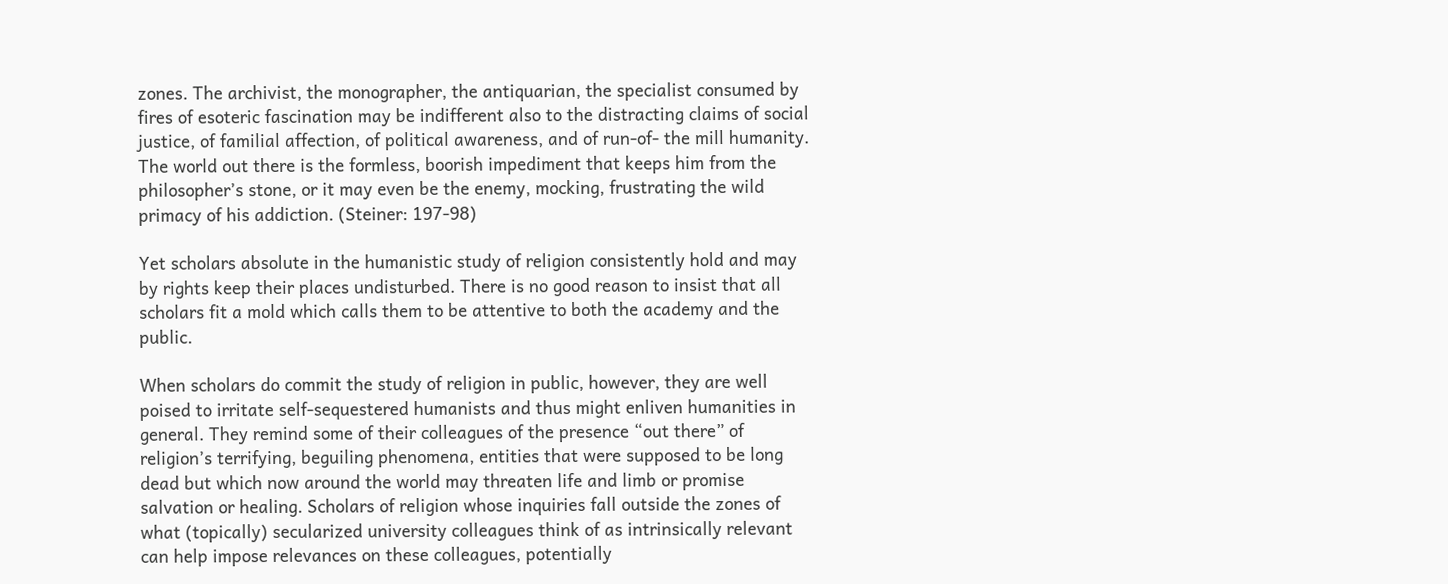zones. The archivist, the monographer, the antiquarian, the specialist consumed by fires of esoteric fascination may be indifferent also to the distracting claims of social justice, of familial affection, of political awareness, and of run-of- the mill humanity. The world out there is the formless, boorish impediment that keeps him from the philosopher’s stone, or it may even be the enemy, mocking, frustrating the wild primacy of his addiction. (Steiner: 197-98)

Yet scholars absolute in the humanistic study of religion consistently hold and may by rights keep their places undisturbed. There is no good reason to insist that all scholars fit a mold which calls them to be attentive to both the academy and the public.

When scholars do commit the study of religion in public, however, they are well poised to irritate self-sequestered humanists and thus might enliven humanities in general. They remind some of their colleagues of the presence “out there” of religion’s terrifying, beguiling phenomena, entities that were supposed to be long dead but which now around the world may threaten life and limb or promise salvation or healing. Scholars of religion whose inquiries fall outside the zones of what (topically) secularized university colleagues think of as intrinsically relevant can help impose relevances on these colleagues, potentially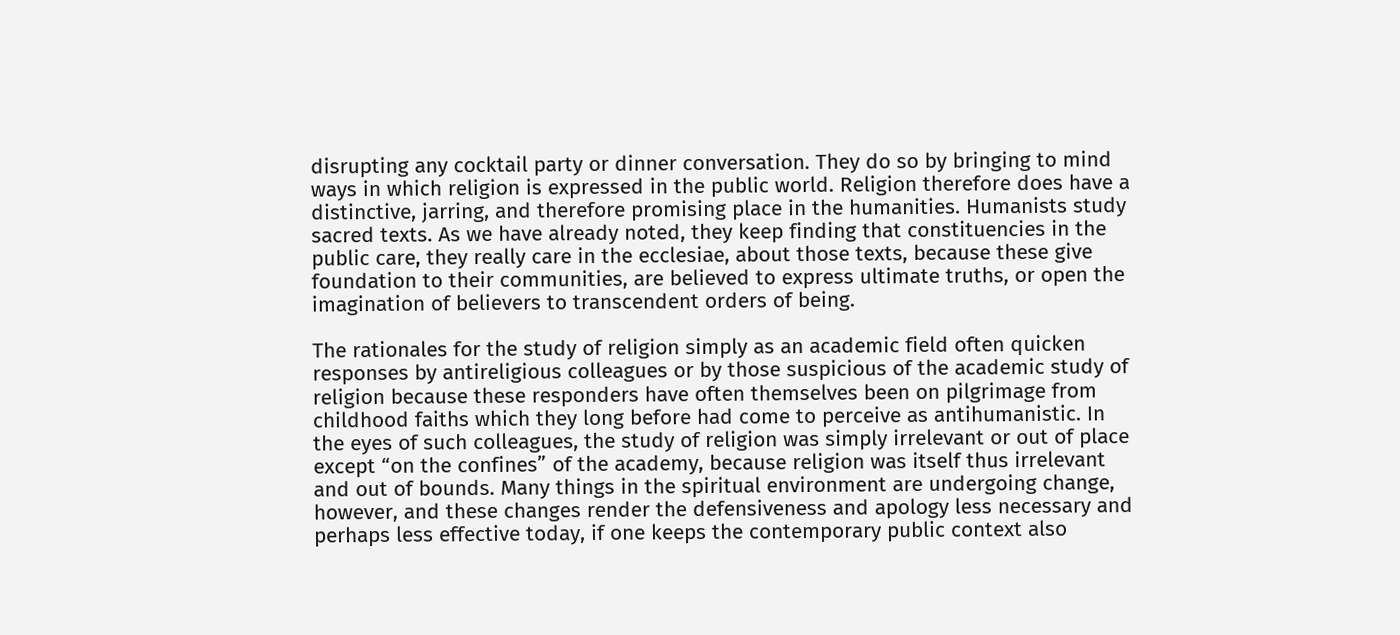disrupting any cocktail party or dinner conversation. They do so by bringing to mind ways in which religion is expressed in the public world. Religion therefore does have a distinctive, jarring, and therefore promising place in the humanities. Humanists study sacred texts. As we have already noted, they keep finding that constituencies in the public care, they really care in the ecclesiae, about those texts, because these give foundation to their communities, are believed to express ultimate truths, or open the imagination of believers to transcendent orders of being.

The rationales for the study of religion simply as an academic field often quicken responses by antireligious colleagues or by those suspicious of the academic study of religion because these responders have often themselves been on pilgrimage from childhood faiths which they long before had come to perceive as antihumanistic. In the eyes of such colleagues, the study of religion was simply irrelevant or out of place except “on the confines” of the academy, because religion was itself thus irrelevant and out of bounds. Many things in the spiritual environment are undergoing change, however, and these changes render the defensiveness and apology less necessary and perhaps less effective today, if one keeps the contemporary public context also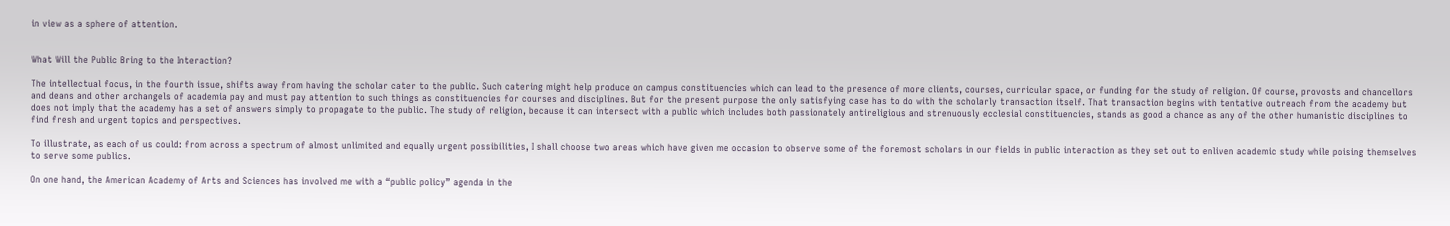in view as a sphere of attention.


What Will the Public Bring to the Interaction?

The intellectual focus, in the fourth issue, shifts away from having the scholar cater to the public. Such catering might help produce on campus constituencies which can lead to the presence of more clients, courses, curricular space, or funding for the study of religion. Of course, provosts and chancellors and deans and other archangels of academia pay and must pay attention to such things as constituencies for courses and disciplines. But for the present purpose the only satisfying case has to do with the scholarly transaction itself. That transaction begins with tentative outreach from the academy but does not imply that the academy has a set of answers simply to propagate to the public. The study of religion, because it can intersect with a public which includes both passionately antireligious and strenuously ecclesial constituencies, stands as good a chance as any of the other humanistic disciplines to find fresh and urgent topics and perspectives.

To illustrate, as each of us could: from across a spectrum of almost unlimited and equally urgent possibilities, I shall choose two areas which have given me occasion to observe some of the foremost scholars in our fields in public interaction as they set out to enliven academic study while poising themselves to serve some publics.

On one hand, the American Academy of Arts and Sciences has involved me with a “public policy” agenda in the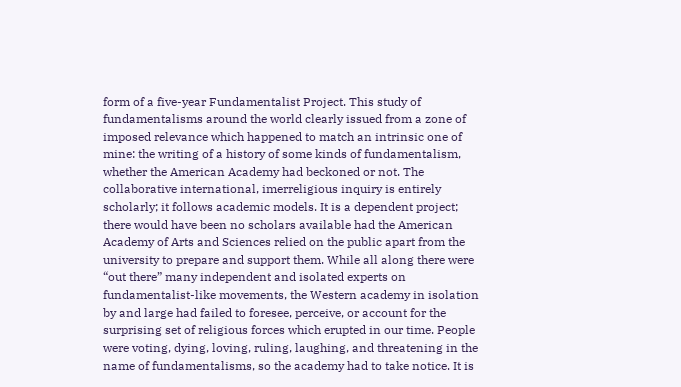form of a five-year Fundamentalist Project. This study of fundamentalisms around the world clearly issued from a zone of imposed relevance which happened to match an intrinsic one of mine: the writing of a history of some kinds of fundamentalism, whether the American Academy had beckoned or not. The collaborative international, imerreligious inquiry is entirely scholarly; it follows academic models. It is a dependent project; there would have been no scholars available had the American Academy of Arts and Sciences relied on the public apart from the university to prepare and support them. While all along there were “out there” many independent and isolated experts on fundamentalist-like movements, the Western academy in isolation by and large had failed to foresee, perceive, or account for the surprising set of religious forces which erupted in our time. People were voting, dying, loving, ruling, laughing, and threatening in the name of fundamentalisms, so the academy had to take notice. It is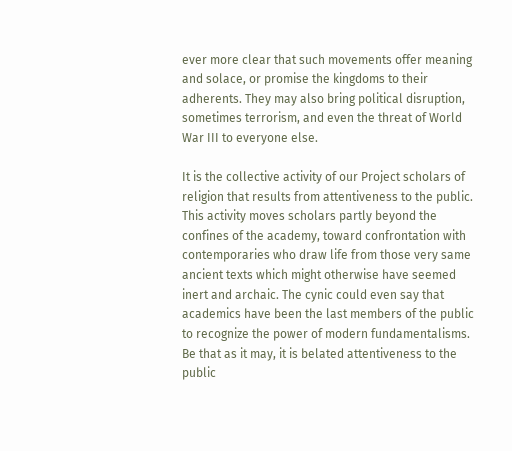ever more clear that such movements offer meaning and solace, or promise the kingdoms to their adherents. They may also bring political disruption, sometimes terrorism, and even the threat of World War III to everyone else.

It is the collective activity of our Project scholars of religion that results from attentiveness to the public. This activity moves scholars partly beyond the confines of the academy, toward confrontation with contemporaries who draw life from those very same ancient texts which might otherwise have seemed inert and archaic. The cynic could even say that academics have been the last members of the public to recognize the power of modern fundamentalisms. Be that as it may, it is belated attentiveness to the public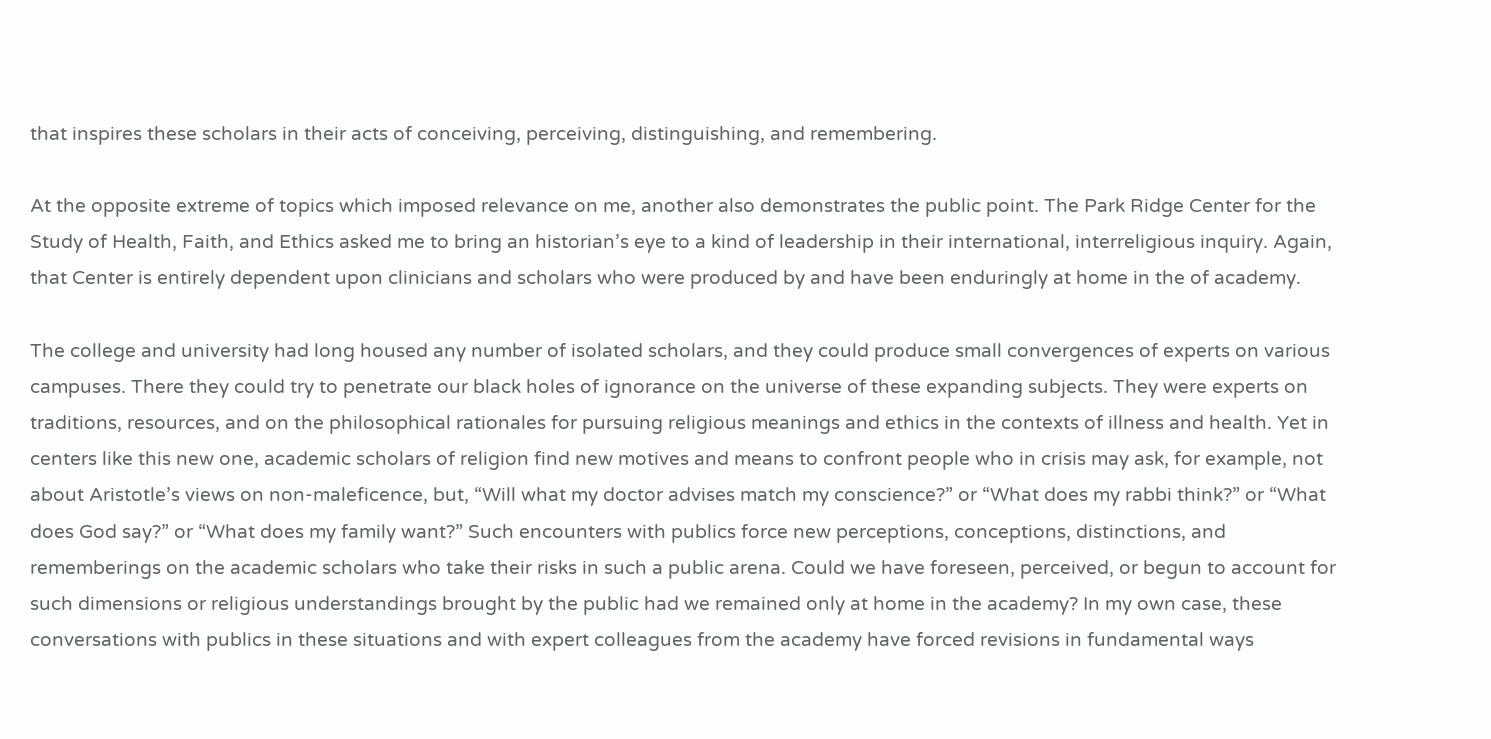that inspires these scholars in their acts of conceiving, perceiving, distinguishing, and remembering.

At the opposite extreme of topics which imposed relevance on me, another also demonstrates the public point. The Park Ridge Center for the Study of Health, Faith, and Ethics asked me to bring an historian’s eye to a kind of leadership in their international, interreligious inquiry. Again, that Center is entirely dependent upon clinicians and scholars who were produced by and have been enduringly at home in the of academy.

The college and university had long housed any number of isolated scholars, and they could produce small convergences of experts on various campuses. There they could try to penetrate our black holes of ignorance on the universe of these expanding subjects. They were experts on traditions, resources, and on the philosophical rationales for pursuing religious meanings and ethics in the contexts of illness and health. Yet in centers like this new one, academic scholars of religion find new motives and means to confront people who in crisis may ask, for example, not about Aristotle’s views on non-maleficence, but, “Will what my doctor advises match my conscience?” or “What does my rabbi think?” or “What does God say?” or “What does my family want?” Such encounters with publics force new perceptions, conceptions, distinctions, and rememberings on the academic scholars who take their risks in such a public arena. Could we have foreseen, perceived, or begun to account for such dimensions or religious understandings brought by the public had we remained only at home in the academy? In my own case, these conversations with publics in these situations and with expert colleagues from the academy have forced revisions in fundamental ways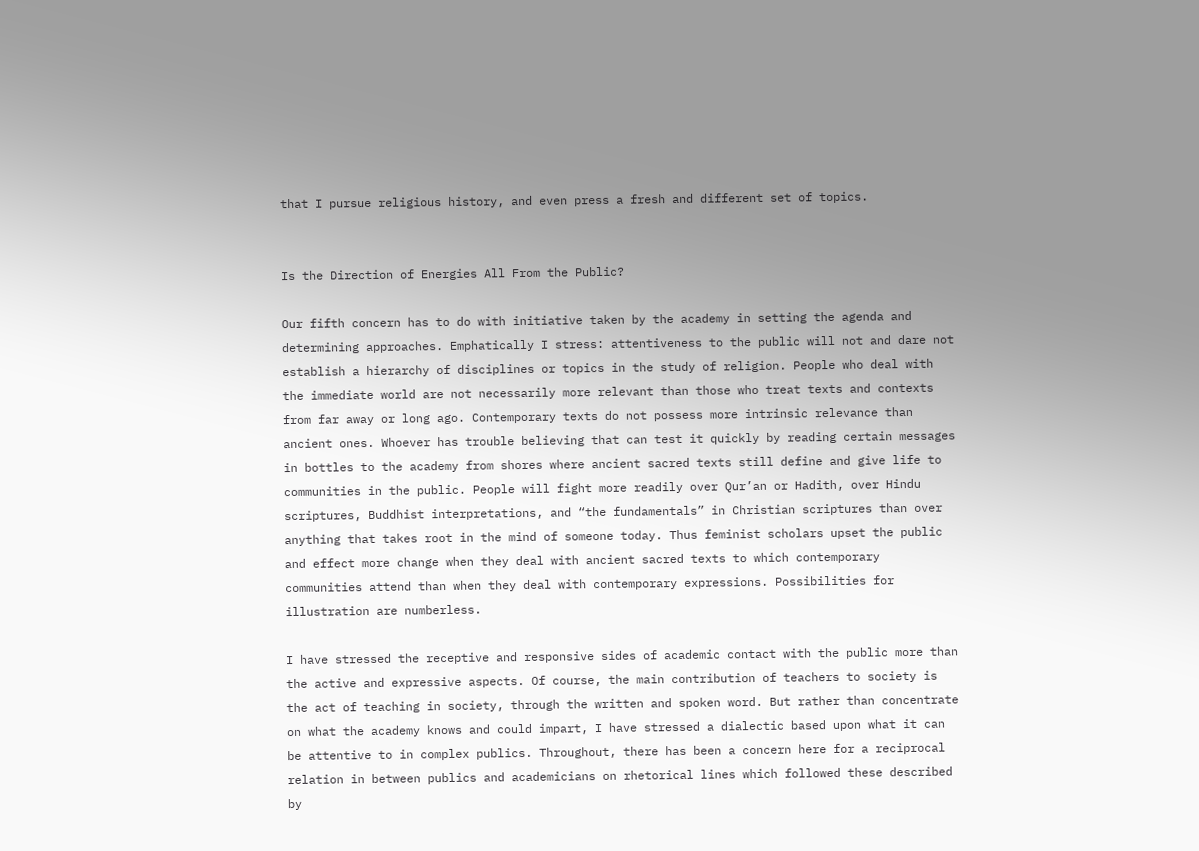that I pursue religious history, and even press a fresh and different set of topics.


Is the Direction of Energies All From the Public?

Our fifth concern has to do with initiative taken by the academy in setting the agenda and determining approaches. Emphatically I stress: attentiveness to the public will not and dare not establish a hierarchy of disciplines or topics in the study of religion. People who deal with the immediate world are not necessarily more relevant than those who treat texts and contexts from far away or long ago. Contemporary texts do not possess more intrinsic relevance than ancient ones. Whoever has trouble believing that can test it quickly by reading certain messages in bottles to the academy from shores where ancient sacred texts still define and give life to communities in the public. People will fight more readily over Qur’an or Hadith, over Hindu scriptures, Buddhist interpretations, and “the fundamentals” in Christian scriptures than over anything that takes root in the mind of someone today. Thus feminist scholars upset the public and effect more change when they deal with ancient sacred texts to which contemporary communities attend than when they deal with contemporary expressions. Possibilities for illustration are numberless.

I have stressed the receptive and responsive sides of academic contact with the public more than the active and expressive aspects. Of course, the main contribution of teachers to society is the act of teaching in society, through the written and spoken word. But rather than concentrate on what the academy knows and could impart, I have stressed a dialectic based upon what it can be attentive to in complex publics. Throughout, there has been a concern here for a reciprocal relation in between publics and academicians on rhetorical lines which followed these described by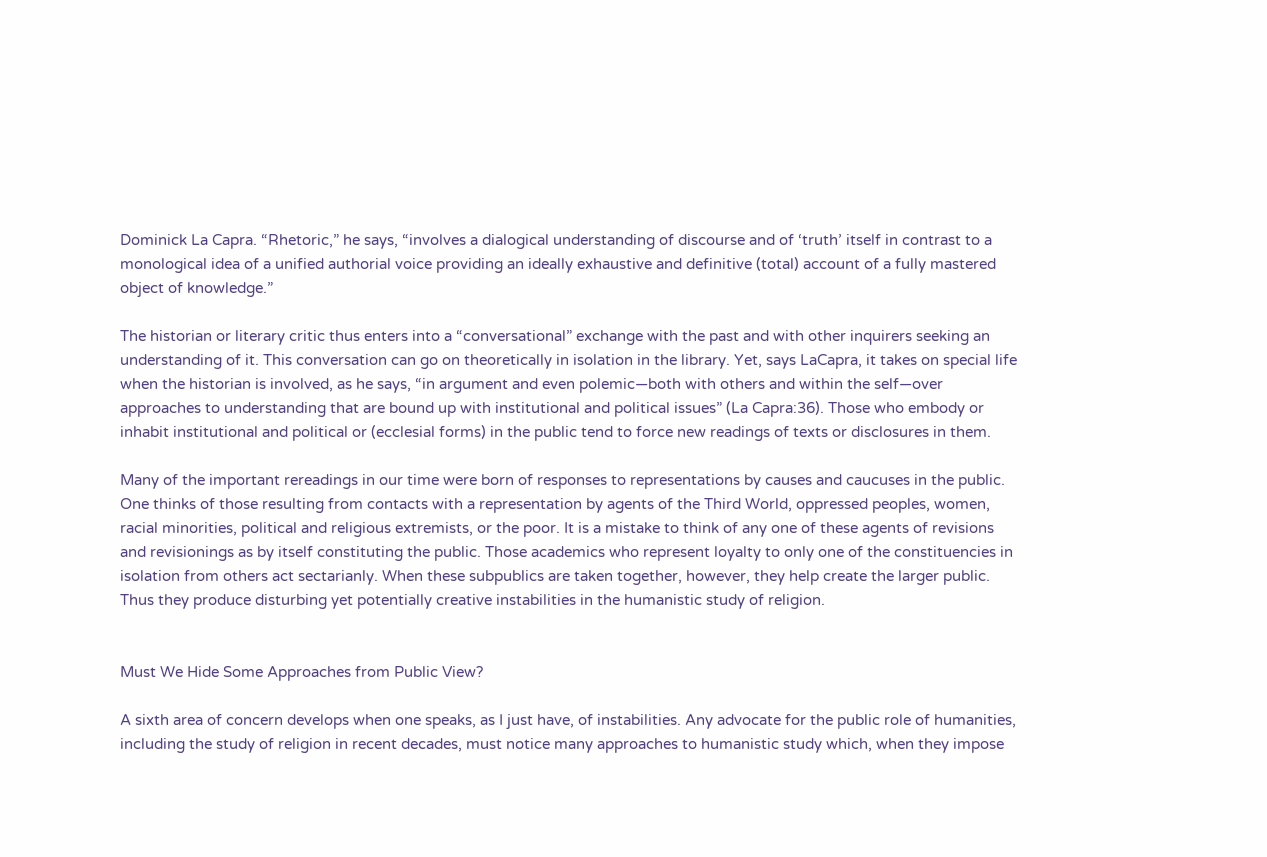Dominick La Capra. “Rhetoric,” he says, “involves a dialogical understanding of discourse and of ‘truth’ itself in contrast to a monological idea of a unified authorial voice providing an ideally exhaustive and definitive (total) account of a fully mastered object of knowledge.”

The historian or literary critic thus enters into a “conversational” exchange with the past and with other inquirers seeking an understanding of it. This conversation can go on theoretically in isolation in the library. Yet, says LaCapra, it takes on special life when the historian is involved, as he says, “in argument and even polemic—both with others and within the self—over approaches to understanding that are bound up with institutional and political issues” (La Capra:36). Those who embody or inhabit institutional and political or (ecclesial forms) in the public tend to force new readings of texts or disclosures in them.

Many of the important rereadings in our time were born of responses to representations by causes and caucuses in the public. One thinks of those resulting from contacts with a representation by agents of the Third World, oppressed peoples, women, racial minorities, political and religious extremists, or the poor. It is a mistake to think of any one of these agents of revisions and revisionings as by itself constituting the public. Those academics who represent loyalty to only one of the constituencies in isolation from others act sectarianly. When these subpublics are taken together, however, they help create the larger public. Thus they produce disturbing yet potentially creative instabilities in the humanistic study of religion.


Must We Hide Some Approaches from Public View?

A sixth area of concern develops when one speaks, as I just have, of instabilities. Any advocate for the public role of humanities, including the study of religion in recent decades, must notice many approaches to humanistic study which, when they impose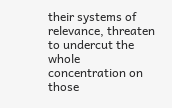their systems of relevance, threaten to undercut the whole concentration on those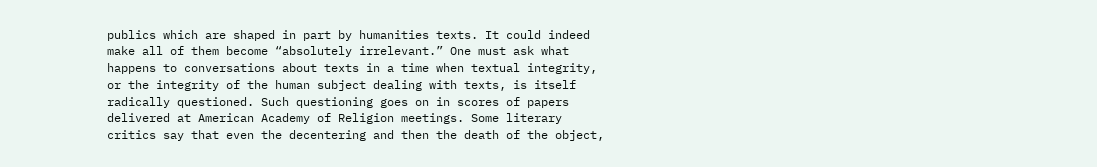publics which are shaped in part by humanities texts. It could indeed make all of them become “absolutely irrelevant.” One must ask what happens to conversations about texts in a time when textual integrity, or the integrity of the human subject dealing with texts, is itself radically questioned. Such questioning goes on in scores of papers delivered at American Academy of Religion meetings. Some literary critics say that even the decentering and then the death of the object,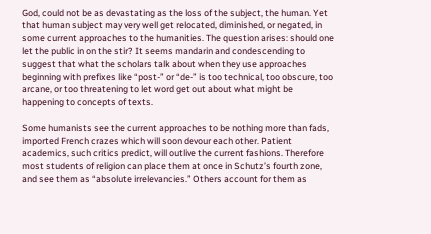God, could not be as devastating as the loss of the subject, the human. Yet that human subject may very well get relocated, diminished, or negated, in some current approaches to the humanities. The question arises: should one let the public in on the stir? It seems mandarin and condescending to suggest that what the scholars talk about when they use approaches beginning with prefixes like “post-” or “de-” is too technical, too obscure, too arcane, or too threatening to let word get out about what might be happening to concepts of texts.

Some humanists see the current approaches to be nothing more than fads, imported French crazes which will soon devour each other. Patient academics, such critics predict, will outlive the current fashions. Therefore most students of religion can place them at once in Schutz’s fourth zone, and see them as “absolute irrelevancies.” Others account for them as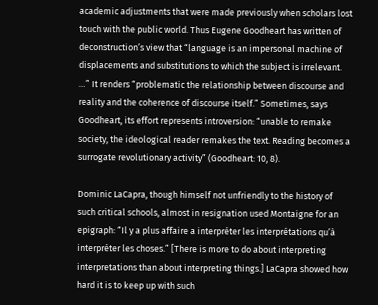academic adjustments that were made previously when scholars lost touch with the public world. Thus Eugene Goodheart has written of deconstruction’s view that “language is an impersonal machine of displacements and substitutions to which the subject is irrelevant. …” It renders “problematic the relationship between discourse and reality and the coherence of discourse itself.” Sometimes, says Goodheart, its effort represents introversion: “unable to remake society, the ideological reader remakes the text. Reading becomes a surrogate revolutionary activity” (Goodheart: 10, 8).

Dominic LaCapra, though himself not unfriendly to the history of such critical schools, almost in resignation used Montaigne for an epigraph: “Il y a plus affaire a interpréter les interprétations qu’à interpréter les choses.” [There is more to do about interpreting interpretations than about interpreting things.] LaCapra showed how hard it is to keep up with such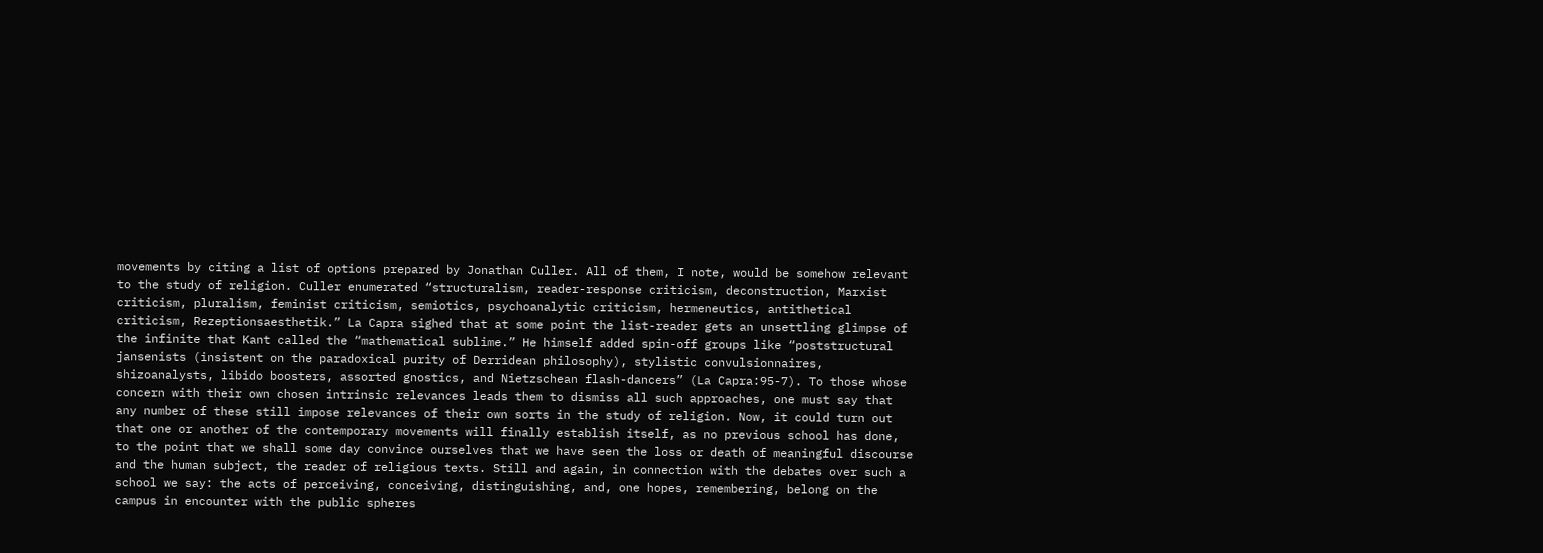movements by citing a list of options prepared by Jonathan Culler. All of them, I note, would be somehow relevant to the study of religion. Culler enumerated “structuralism, reader-response criticism, deconstruction, Marxist criticism, pluralism, feminist criticism, semiotics, psychoanalytic criticism, hermeneutics, antithetical criticism, Rezeptionsaesthetik.” La Capra sighed that at some point the list-reader gets an unsettling glimpse of the infinite that Kant called the “mathematical sublime.” He himself added spin-off groups like “poststructural jansenists (insistent on the paradoxical purity of Derridean philosophy), stylistic convulsionnaires, shizoanalysts, libido boosters, assorted gnostics, and Nietzschean flash-dancers” (La Capra:95-7). To those whose concern with their own chosen intrinsic relevances leads them to dismiss all such approaches, one must say that any number of these still impose relevances of their own sorts in the study of religion. Now, it could turn out that one or another of the contemporary movements will finally establish itself, as no previous school has done, to the point that we shall some day convince ourselves that we have seen the loss or death of meaningful discourse and the human subject, the reader of religious texts. Still and again, in connection with the debates over such a school we say: the acts of perceiving, conceiving, distinguishing, and, one hopes, remembering, belong on the campus in encounter with the public spheres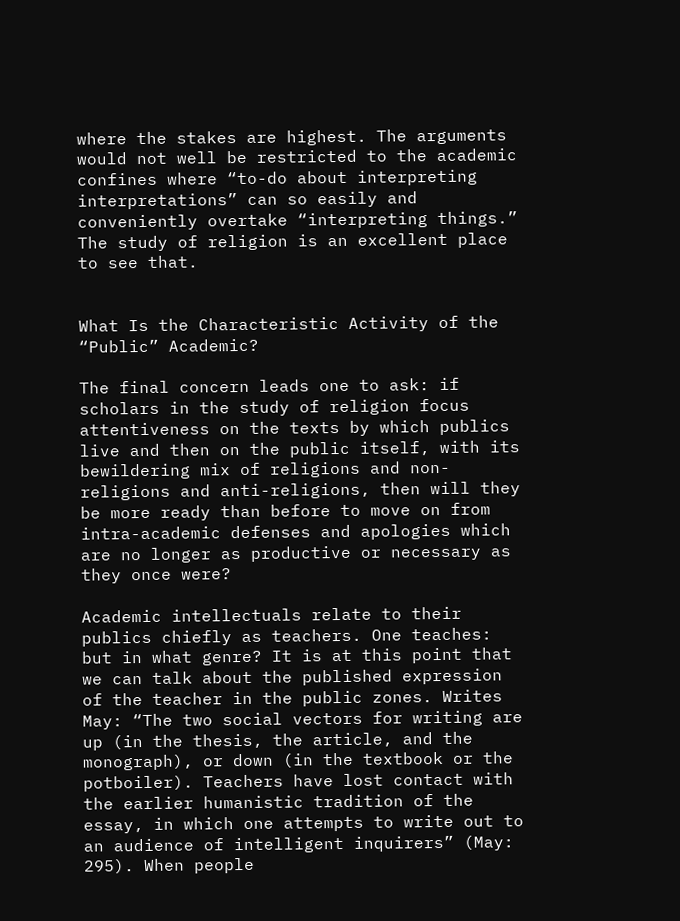where the stakes are highest. The arguments would not well be restricted to the academic confines where “to-do about interpreting interpretations” can so easily and conveniently overtake “interpreting things.” The study of religion is an excellent place to see that.


What Is the Characteristic Activity of the “Public” Academic?

The final concern leads one to ask: if scholars in the study of religion focus attentiveness on the texts by which publics live and then on the public itself, with its bewildering mix of religions and non-religions and anti-religions, then will they be more ready than before to move on from intra-academic defenses and apologies which are no longer as productive or necessary as they once were?

Academic intellectuals relate to their publics chiefly as teachers. One teaches: but in what genre? It is at this point that we can talk about the published expression of the teacher in the public zones. Writes May: “The two social vectors for writing are up (in the thesis, the article, and the monograph), or down (in the textbook or the potboiler). Teachers have lost contact with the earlier humanistic tradition of the essay, in which one attempts to write out to an audience of intelligent inquirers” (May: 295). When people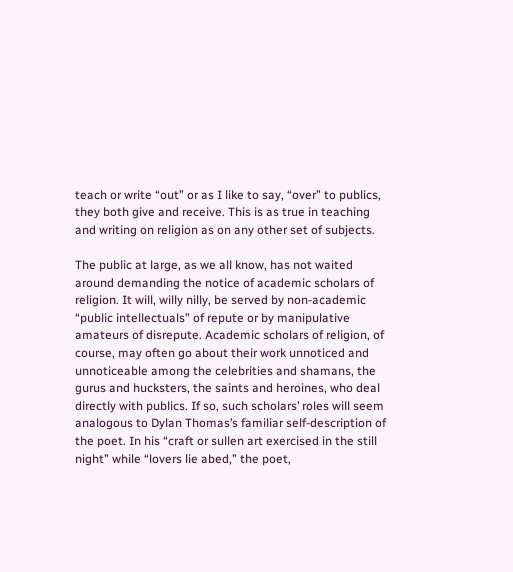teach or write “out” or as I like to say, “over” to publics, they both give and receive. This is as true in teaching and writing on religion as on any other set of subjects.

The public at large, as we all know, has not waited around demanding the notice of academic scholars of religion. It will, willy nilly, be served by non-academic “public intellectuals” of repute or by manipulative amateurs of disrepute. Academic scholars of religion, of course, may often go about their work unnoticed and unnoticeable among the celebrities and shamans, the gurus and hucksters, the saints and heroines, who deal directly with publics. If so, such scholars’ roles will seem analogous to Dylan Thomas’s familiar self-description of the poet. In his “craft or sullen art exercised in the still night” while “lovers lie abed,” the poet,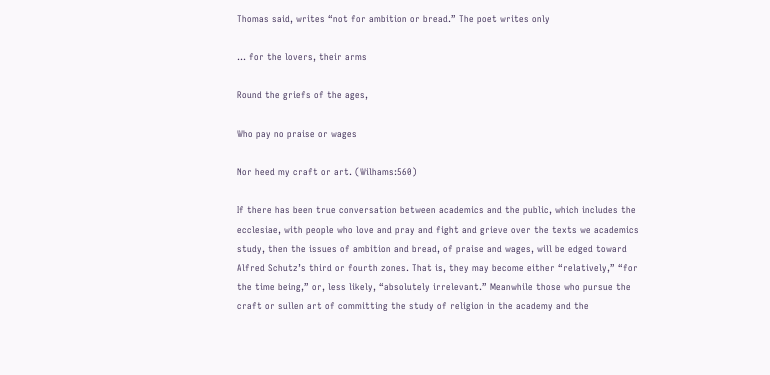Thomas said, writes “not for ambition or bread.” The poet writes only

… for the lovers, their arms

Round the griefs of the ages,

Who pay no praise or wages

Nor heed my craft or art. (Wilhams:560)

If there has been true conversation between academics and the public, which includes the ecclesiae, with people who love and pray and fight and grieve over the texts we academics study, then the issues of ambition and bread, of praise and wages, will be edged toward Alfred Schutz’s third or fourth zones. That is, they may become either “relatively,” “for the time being,” or, less likely, “absolutely irrelevant.” Meanwhile those who pursue the craft or sullen art of committing the study of religion in the academy and the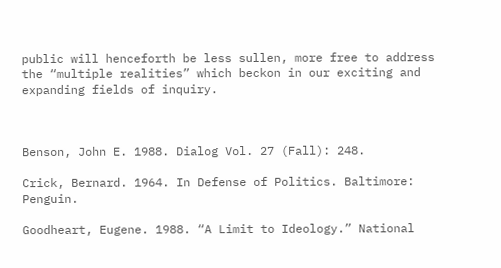public will henceforth be less sullen, more free to address the “multiple realities” which beckon in our exciting and expanding fields of inquiry.



Benson, John E. 1988. Dialog Vol. 27 (Fall): 248.

Crick, Bernard. 1964. In Defense of Politics. Baltimore: Penguin.

Goodheart, Eugene. 1988. “A Limit to Ideology.” National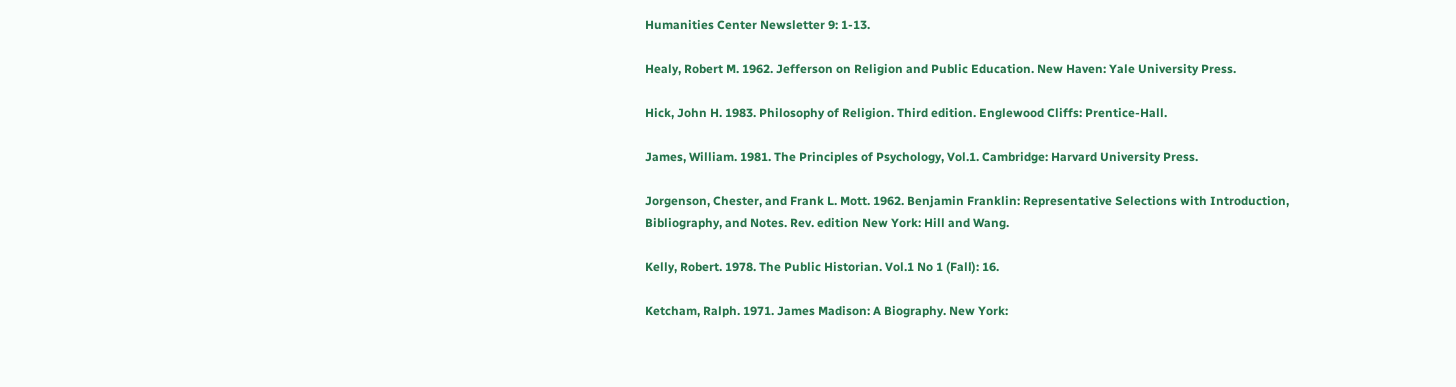Humanities Center Newsletter 9: 1-13.

Healy, Robert M. 1962. Jefferson on Religion and Public Education. New Haven: Yale University Press.

Hick, John H. 1983. Philosophy of Religion. Third edition. Englewood Cliffs: Prentice-Hall.

James, William. 1981. The Principles of Psychology, Vol.1. Cambridge: Harvard University Press.

Jorgenson, Chester, and Frank L. Mott. 1962. Benjamin Franklin: Representative Selections with Introduction, Bibliography, and Notes. Rev. edition New York: Hill and Wang.

Kelly, Robert. 1978. The Public Historian. Vol.1 No 1 (Fall): 16.

Ketcham, Ralph. 1971. James Madison: A Biography. New York: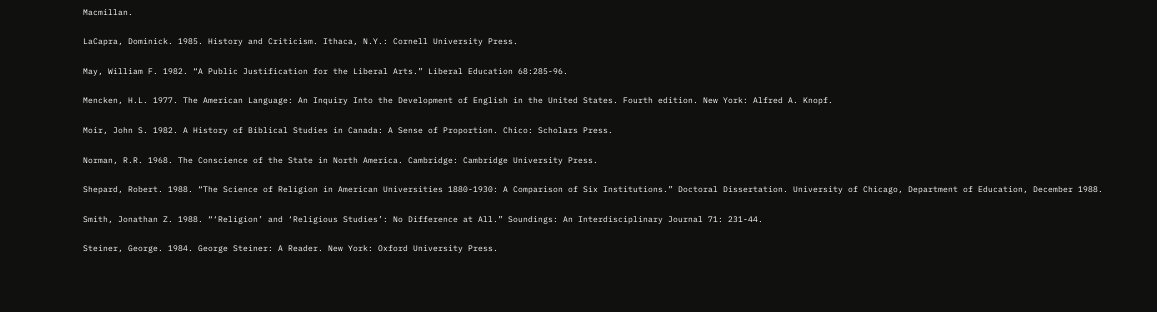Macmillan.

LaCapra, Dominick. 1985. History and Criticism. Ithaca, N.Y.: Cornell University Press.

May, William F. 1982. “A Public Justification for the Liberal Arts.” Liberal Education 68:285-96.

Mencken, H.L. 1977. The American Language: An Inquiry Into the Development of English in the United States. Fourth edition. New York: Alfred A. Knopf.

Moir, John S. 1982. A History of Biblical Studies in Canada: A Sense of Proportion. Chico: Scholars Press.

Norman, R.R. 1968. The Conscience of the State in North America. Cambridge: Cambridge University Press.

Shepard, Robert. 1988. “The Science of Religion in American Universities 1880-1930: A Comparison of Six Institutions.” Doctoral Dissertation. University of Chicago, Department of Education, December 1988.

Smith, Jonathan Z. 1988. “‘Religion’ and ‘Religious Studies’: No Difference at All.” Soundings: An Interdisciplinary Journal 71: 231-44.

Steiner, George. 1984. George Steiner: A Reader. New York: Oxford University Press.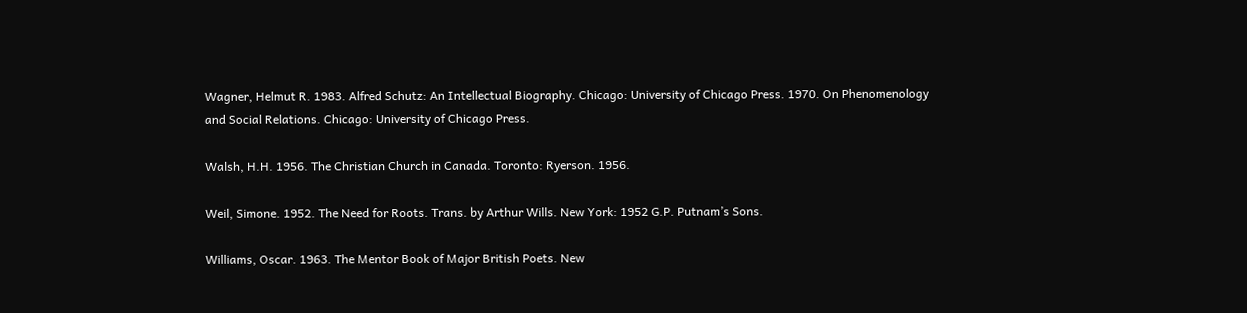Wagner, Helmut R. 1983. Alfred Schutz: An Intellectual Biography. Chicago: University of Chicago Press. 1970. On Phenomenology and Social Relations. Chicago: University of Chicago Press.

Walsh, H.H. 1956. The Christian Church in Canada. Toronto: Ryerson. 1956.

Weil, Simone. 1952. The Need for Roots. Trans. by Arthur Wills. New York: 1952 G.P. Putnam’s Sons.

Williams, Oscar. 1963. The Mentor Book of Major British Poets. New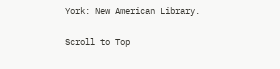York: New American Library.

Scroll to Top